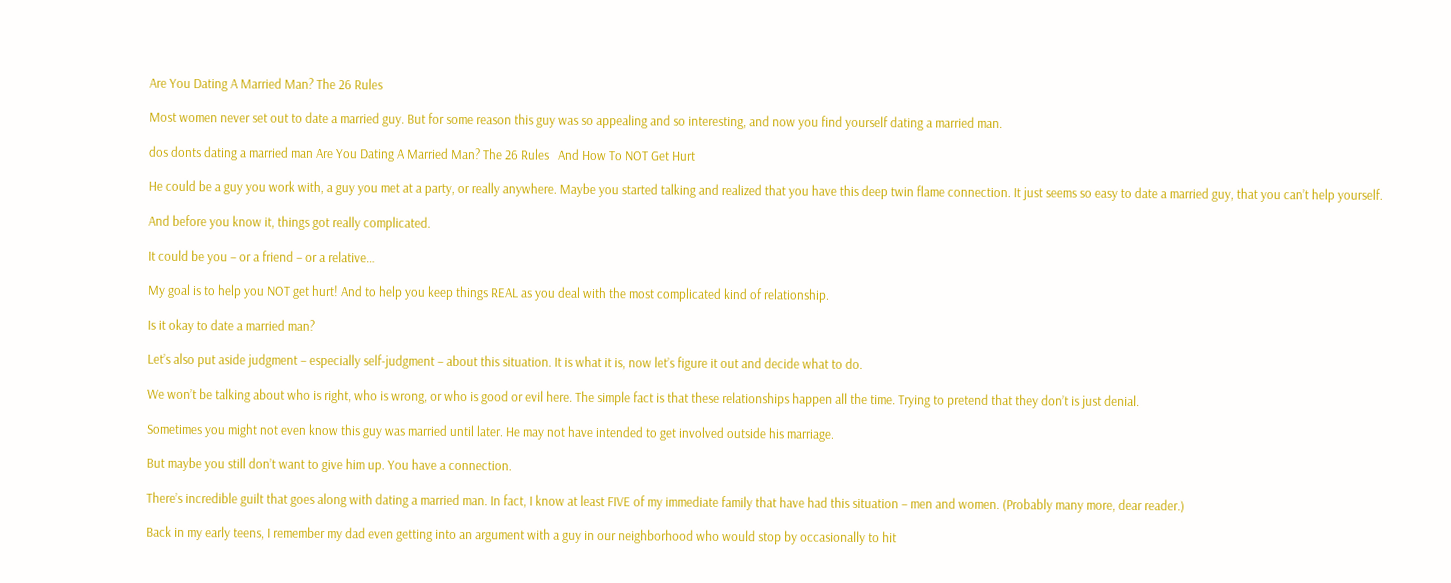Are You Dating A Married Man? The 26 Rules

Most women never set out to date a married guy. But for some reason this guy was so appealing and so interesting, and now you find yourself dating a married man.

dos donts dating a married man Are You Dating A Married Man? The 26 Rules   And How To NOT Get Hurt

He could be a guy you work with, a guy you met at a party, or really anywhere. Maybe you started talking and realized that you have this deep twin flame connection. It just seems so easy to date a married guy, that you can’t help yourself.

And before you know it, things got really complicated.

It could be you – or a friend – or a relative…

My goal is to help you NOT get hurt! And to help you keep things REAL as you deal with the most complicated kind of relationship.

Is it okay to date a married man?

Let’s also put aside judgment – especially self-judgment – about this situation. It is what it is, now let’s figure it out and decide what to do.

We won’t be talking about who is right, who is wrong, or who is good or evil here. The simple fact is that these relationships happen all the time. Trying to pretend that they don’t is just denial.

Sometimes you might not even know this guy was married until later. He may not have intended to get involved outside his marriage.

But maybe you still don’t want to give him up. You have a connection.

There’s incredible guilt that goes along with dating a married man. In fact, I know at least FIVE of my immediate family that have had this situation – men and women. (Probably many more, dear reader.)

Back in my early teens, I remember my dad even getting into an argument with a guy in our neighborhood who would stop by occasionally to hit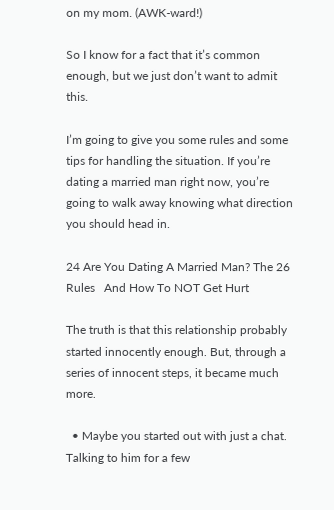on my mom. (AWK-ward!)

So I know for a fact that it’s common enough, but we just don’t want to admit this.

I’m going to give you some rules and some tips for handling the situation. If you’re dating a married man right now, you’re going to walk away knowing what direction you should head in.

24 Are You Dating A Married Man? The 26 Rules   And How To NOT Get Hurt

The truth is that this relationship probably started innocently enough. But, through a series of innocent steps, it became much more.

  • Maybe you started out with just a chat. Talking to him for a few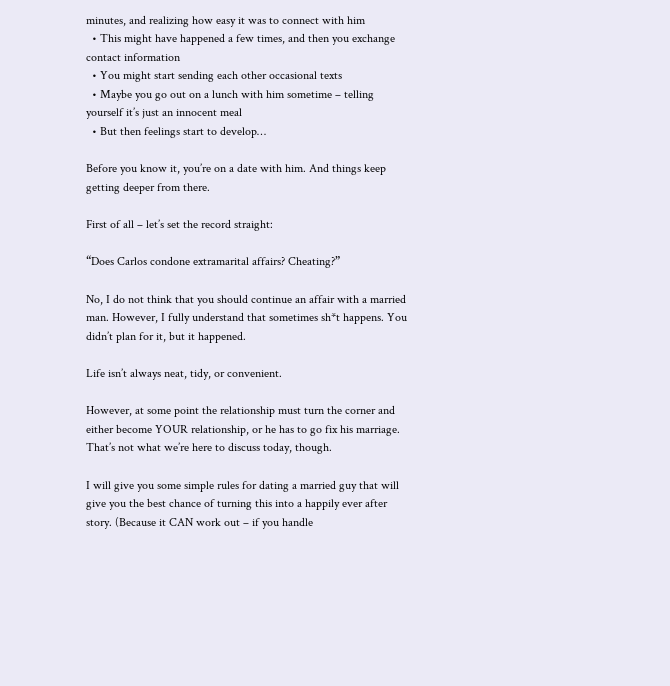minutes, and realizing how easy it was to connect with him
  • This might have happened a few times, and then you exchange contact information
  • You might start sending each other occasional texts
  • Maybe you go out on a lunch with him sometime – telling yourself it’s just an innocent meal
  • But then feelings start to develop…

Before you know it, you’re on a date with him. And things keep getting deeper from there.

First of all – let’s set the record straight:

“Does Carlos condone extramarital affairs? Cheating?”

No, I do not think that you should continue an affair with a married man. However, I fully understand that sometimes sh*t happens. You didn’t plan for it, but it happened.

Life isn’t always neat, tidy, or convenient.

However, at some point the relationship must turn the corner and either become YOUR relationship, or he has to go fix his marriage. That’s not what we’re here to discuss today, though.

I will give you some simple rules for dating a married guy that will give you the best chance of turning this into a happily ever after story. (Because it CAN work out – if you handle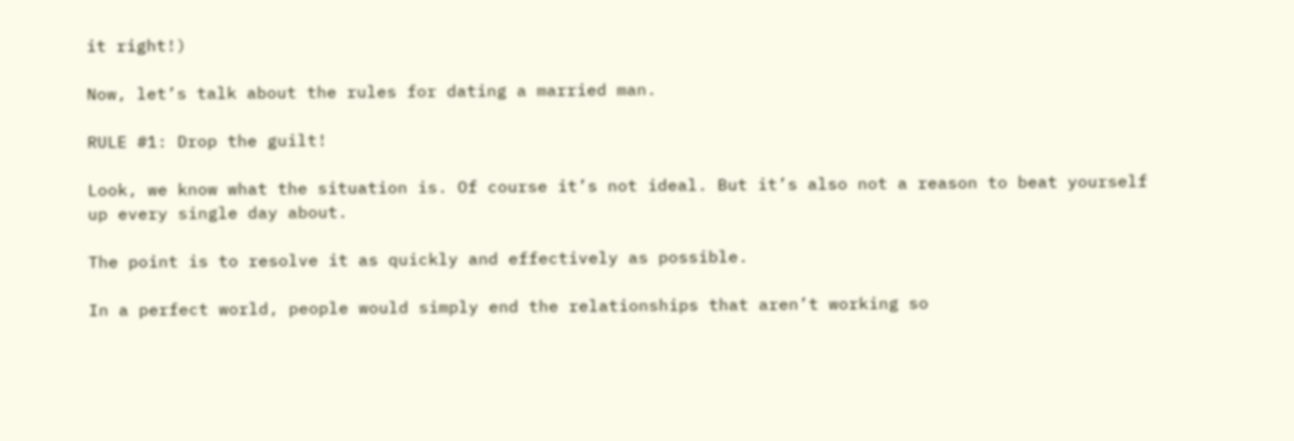it right!)

Now, let’s talk about the rules for dating a married man.

RULE #1: Drop the guilt!

Look, we know what the situation is. Of course it’s not ideal. But it’s also not a reason to beat yourself up every single day about.

The point is to resolve it as quickly and effectively as possible.

In a perfect world, people would simply end the relationships that aren’t working so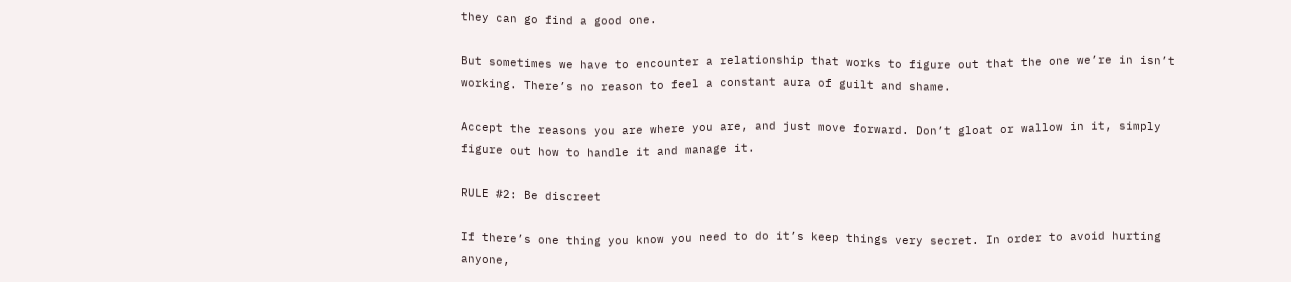they can go find a good one.

But sometimes we have to encounter a relationship that works to figure out that the one we’re in isn’t working. There’s no reason to feel a constant aura of guilt and shame.

Accept the reasons you are where you are, and just move forward. Don’t gloat or wallow in it, simply figure out how to handle it and manage it.

RULE #2: Be discreet

If there’s one thing you know you need to do it’s keep things very secret. In order to avoid hurting anyone,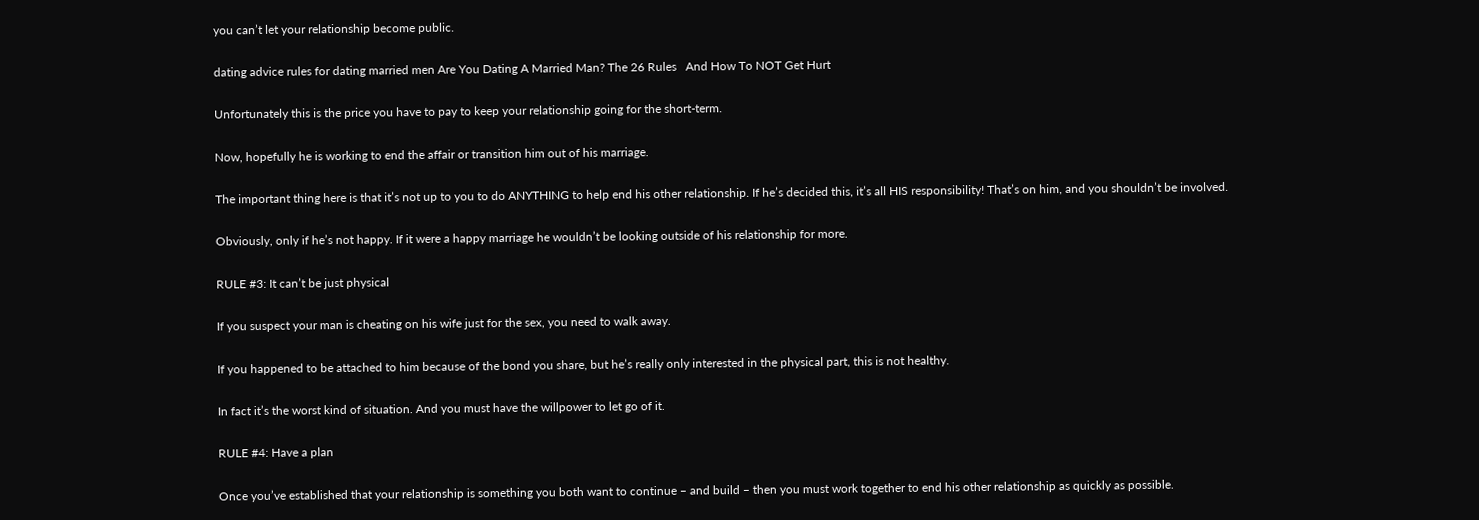you can’t let your relationship become public.

dating advice rules for dating married men Are You Dating A Married Man? The 26 Rules   And How To NOT Get Hurt

Unfortunately this is the price you have to pay to keep your relationship going for the short-term.

Now, hopefully he is working to end the affair or transition him out of his marriage.

The important thing here is that it’s not up to you to do ANYTHING to help end his other relationship. If he’s decided this, it’s all HIS responsibility! That’s on him, and you shouldn’t be involved.

Obviously, only if he’s not happy. If it were a happy marriage he wouldn’t be looking outside of his relationship for more.

RULE #3: It can’t be just physical

If you suspect your man is cheating on his wife just for the sex, you need to walk away.

If you happened to be attached to him because of the bond you share, but he’s really only interested in the physical part, this is not healthy.

In fact it’s the worst kind of situation. And you must have the willpower to let go of it.

RULE #4: Have a plan

Once you’ve established that your relationship is something you both want to continue – and build – then you must work together to end his other relationship as quickly as possible.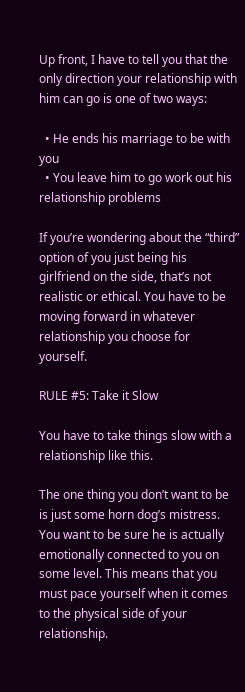Up front, I have to tell you that the only direction your relationship with him can go is one of two ways:

  • He ends his marriage to be with you
  • You leave him to go work out his relationship problems

If you’re wondering about the “third” option of you just being his girlfriend on the side, that’s not realistic or ethical. You have to be moving forward in whatever relationship you choose for yourself.

RULE #5: Take it Slow

You have to take things slow with a relationship like this.

The one thing you don’t want to be is just some horn dog’s mistress. You want to be sure he is actually emotionally connected to you on some level. This means that you must pace yourself when it comes to the physical side of your relationship.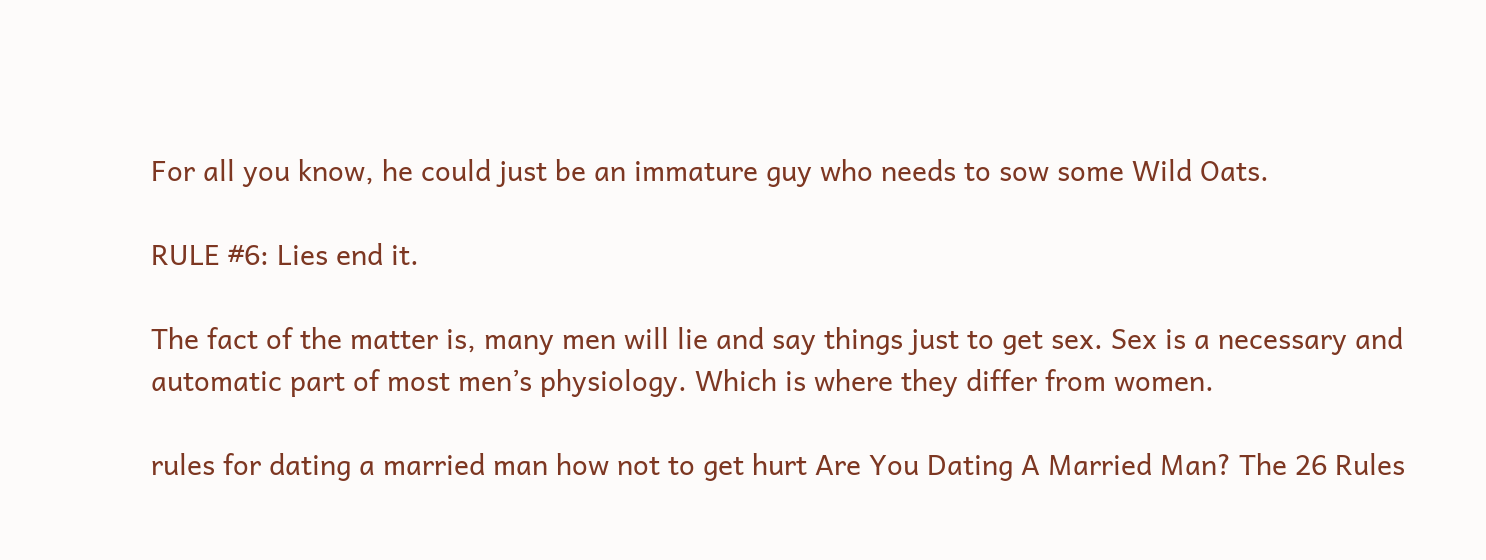For all you know, he could just be an immature guy who needs to sow some Wild Oats.

RULE #6: Lies end it.

The fact of the matter is, many men will lie and say things just to get sex. Sex is a necessary and automatic part of most men’s physiology. Which is where they differ from women.

rules for dating a married man how not to get hurt Are You Dating A Married Man? The 26 Rules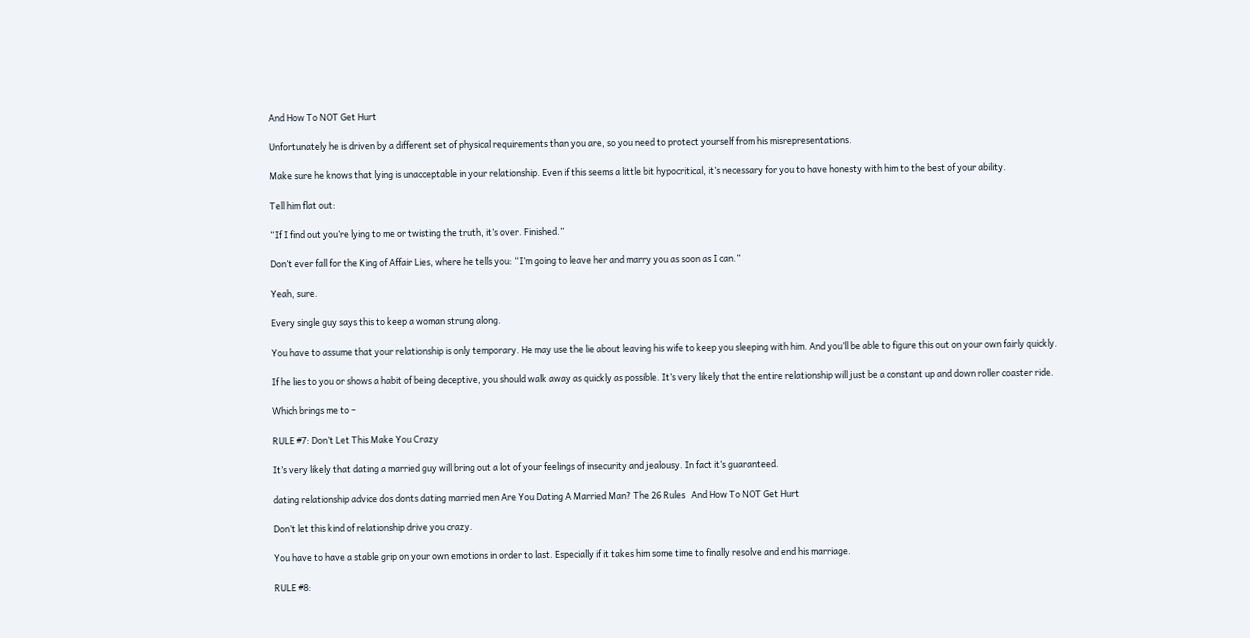And How To NOT Get Hurt

Unfortunately he is driven by a different set of physical requirements than you are, so you need to protect yourself from his misrepresentations.

Make sure he knows that lying is unacceptable in your relationship. Even if this seems a little bit hypocritical, it’s necessary for you to have honesty with him to the best of your ability.

Tell him flat out:

“If I find out you’re lying to me or twisting the truth, it’s over. Finished.”

Don’t ever fall for the King of Affair Lies, where he tells you: “I’m going to leave her and marry you as soon as I can.”

Yeah, sure.

Every single guy says this to keep a woman strung along.

You have to assume that your relationship is only temporary. He may use the lie about leaving his wife to keep you sleeping with him. And you’ll be able to figure this out on your own fairly quickly.

If he lies to you or shows a habit of being deceptive, you should walk away as quickly as possible. It’s very likely that the entire relationship will just be a constant up and down roller coaster ride.

Which brings me to –

RULE #7: Don’t Let This Make You Crazy

It’s very likely that dating a married guy will bring out a lot of your feelings of insecurity and jealousy. In fact it’s guaranteed.

dating relationship advice dos donts dating married men Are You Dating A Married Man? The 26 Rules   And How To NOT Get Hurt

Don’t let this kind of relationship drive you crazy.

You have to have a stable grip on your own emotions in order to last. Especially if it takes him some time to finally resolve and end his marriage.

RULE #8: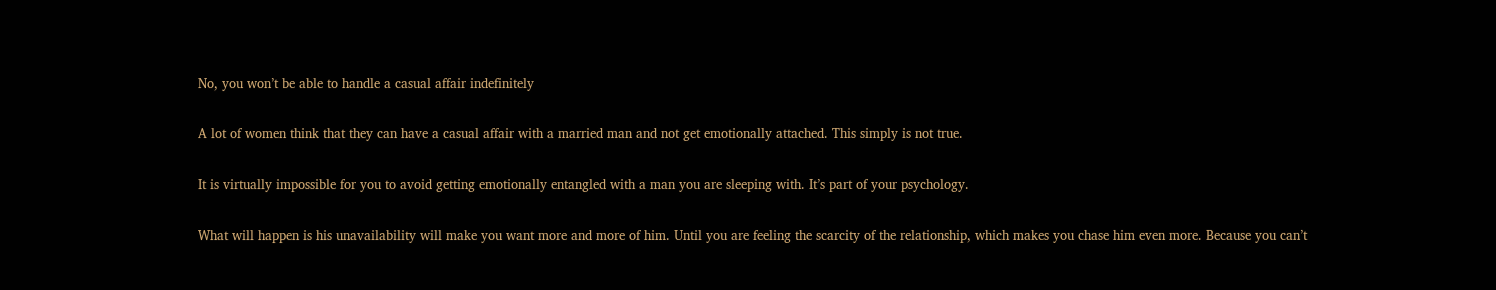No, you won’t be able to handle a casual affair indefinitely

A lot of women think that they can have a casual affair with a married man and not get emotionally attached. This simply is not true.

It is virtually impossible for you to avoid getting emotionally entangled with a man you are sleeping with. It’s part of your psychology.

What will happen is his unavailability will make you want more and more of him. Until you are feeling the scarcity of the relationship, which makes you chase him even more. Because you can’t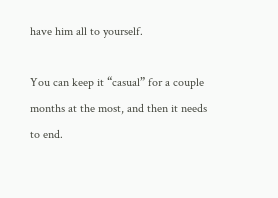have him all to yourself.

You can keep it “casual” for a couple months at the most, and then it needs to end.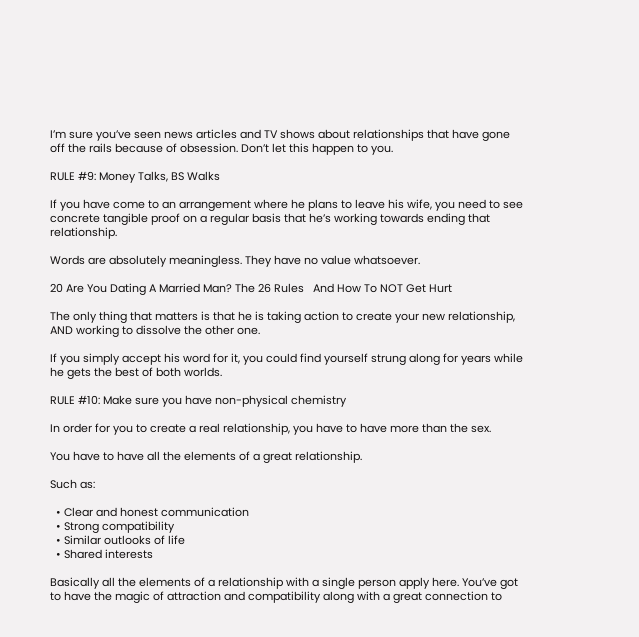I’m sure you’ve seen news articles and TV shows about relationships that have gone off the rails because of obsession. Don’t let this happen to you.

RULE #9: Money Talks, BS Walks

If you have come to an arrangement where he plans to leave his wife, you need to see concrete tangible proof on a regular basis that he’s working towards ending that relationship.

Words are absolutely meaningless. They have no value whatsoever.

20 Are You Dating A Married Man? The 26 Rules   And How To NOT Get Hurt

The only thing that matters is that he is taking action to create your new relationship, AND working to dissolve the other one.

If you simply accept his word for it, you could find yourself strung along for years while he gets the best of both worlds.

RULE #10: Make sure you have non-physical chemistry

In order for you to create a real relationship, you have to have more than the sex.

You have to have all the elements of a great relationship.

Such as:

  • Clear and honest communication
  • Strong compatibility
  • Similar outlooks of life
  • Shared interests

Basically all the elements of a relationship with a single person apply here. You’ve got to have the magic of attraction and compatibility along with a great connection to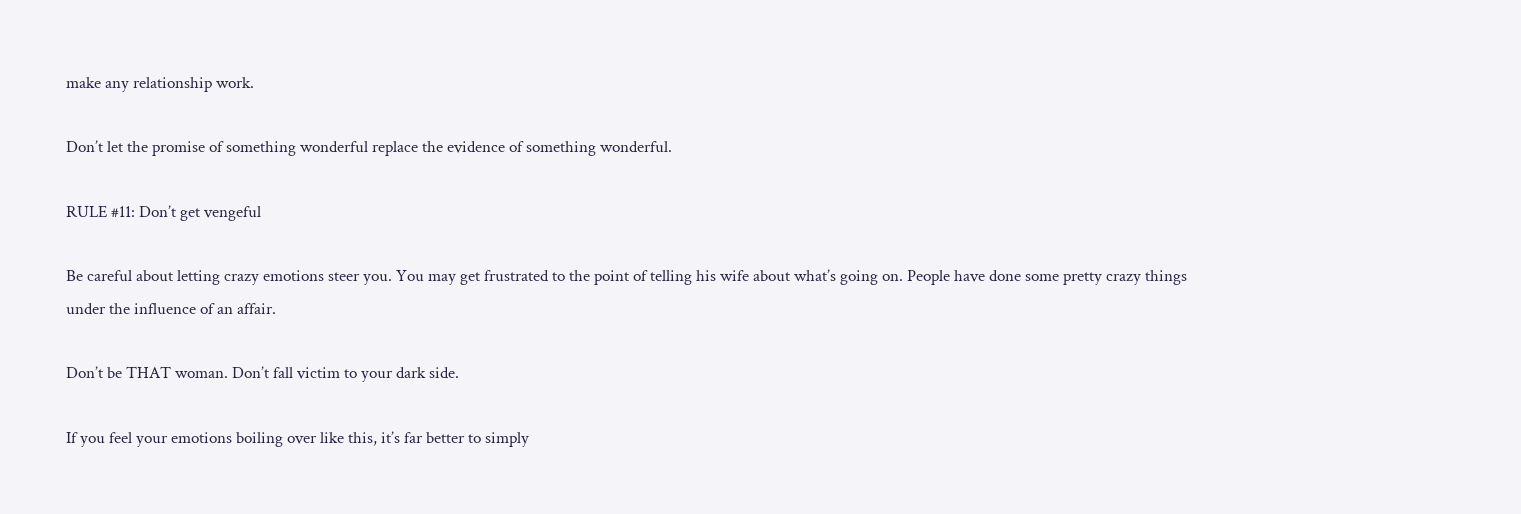make any relationship work.

Don’t let the promise of something wonderful replace the evidence of something wonderful.

RULE #11: Don’t get vengeful

Be careful about letting crazy emotions steer you. You may get frustrated to the point of telling his wife about what’s going on. People have done some pretty crazy things under the influence of an affair.

Don’t be THAT woman. Don’t fall victim to your dark side.

If you feel your emotions boiling over like this, it’s far better to simply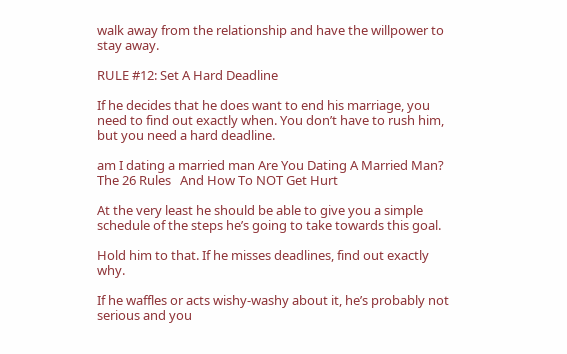walk away from the relationship and have the willpower to stay away.

RULE #12: Set A Hard Deadline

If he decides that he does want to end his marriage, you need to find out exactly when. You don’t have to rush him, but you need a hard deadline.

am I dating a married man Are You Dating A Married Man? The 26 Rules   And How To NOT Get Hurt

At the very least he should be able to give you a simple schedule of the steps he’s going to take towards this goal.

Hold him to that. If he misses deadlines, find out exactly why.

If he waffles or acts wishy-washy about it, he’s probably not serious and you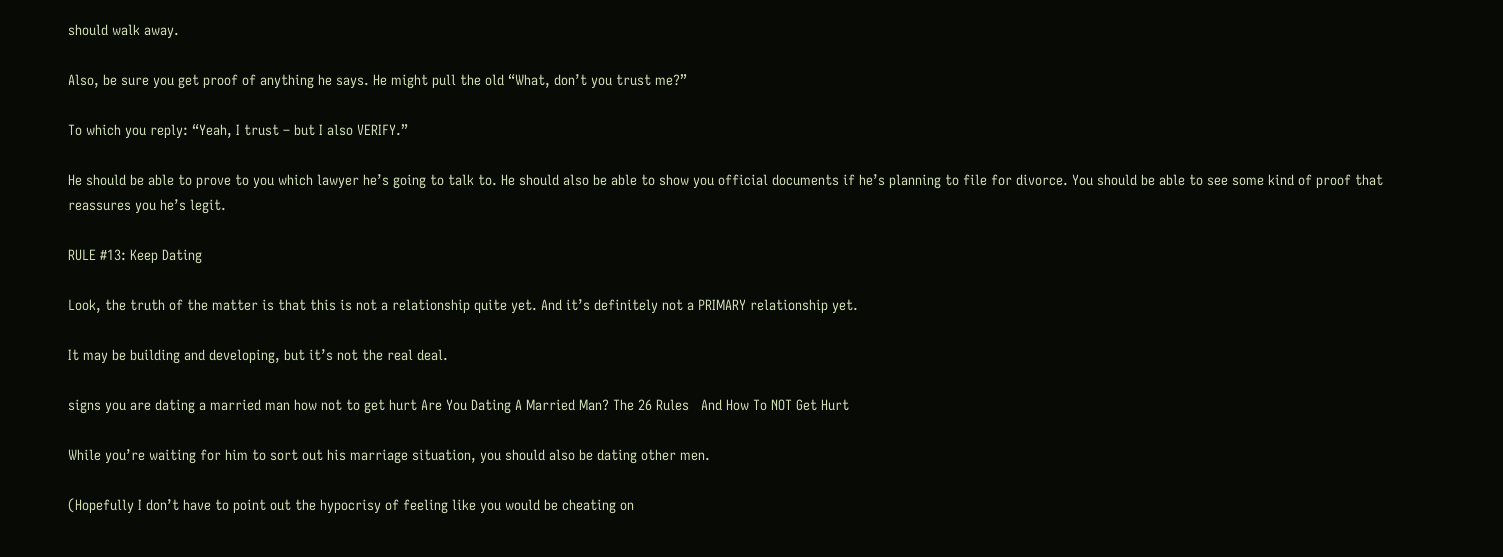should walk away.

Also, be sure you get proof of anything he says. He might pull the old “What, don’t you trust me?”

To which you reply: “Yeah, I trust – but I also VERIFY.”

He should be able to prove to you which lawyer he’s going to talk to. He should also be able to show you official documents if he’s planning to file for divorce. You should be able to see some kind of proof that reassures you he’s legit.

RULE #13: Keep Dating

Look, the truth of the matter is that this is not a relationship quite yet. And it’s definitely not a PRIMARY relationship yet.

It may be building and developing, but it’s not the real deal.

signs you are dating a married man how not to get hurt Are You Dating A Married Man? The 26 Rules   And How To NOT Get Hurt

While you’re waiting for him to sort out his marriage situation, you should also be dating other men.

(Hopefully I don’t have to point out the hypocrisy of feeling like you would be cheating on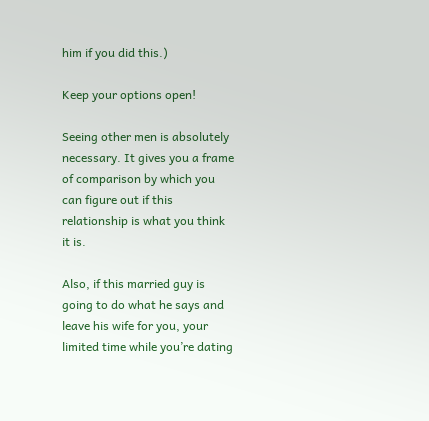him if you did this.)

Keep your options open!

Seeing other men is absolutely necessary. It gives you a frame of comparison by which you can figure out if this relationship is what you think it is.

Also, if this married guy is going to do what he says and leave his wife for you, your limited time while you’re dating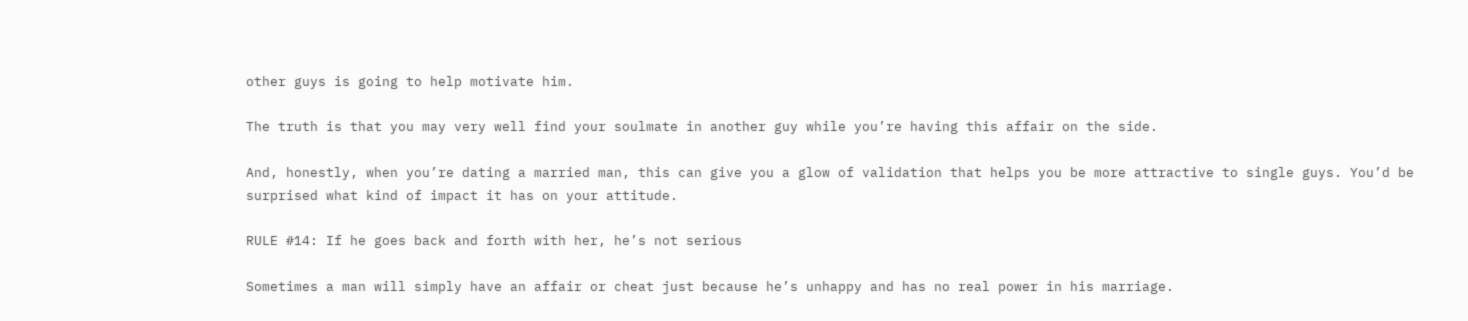other guys is going to help motivate him.

The truth is that you may very well find your soulmate in another guy while you’re having this affair on the side.

And, honestly, when you’re dating a married man, this can give you a glow of validation that helps you be more attractive to single guys. You’d be surprised what kind of impact it has on your attitude.

RULE #14: If he goes back and forth with her, he’s not serious

Sometimes a man will simply have an affair or cheat just because he’s unhappy and has no real power in his marriage.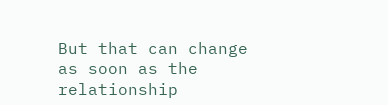But that can change as soon as the relationship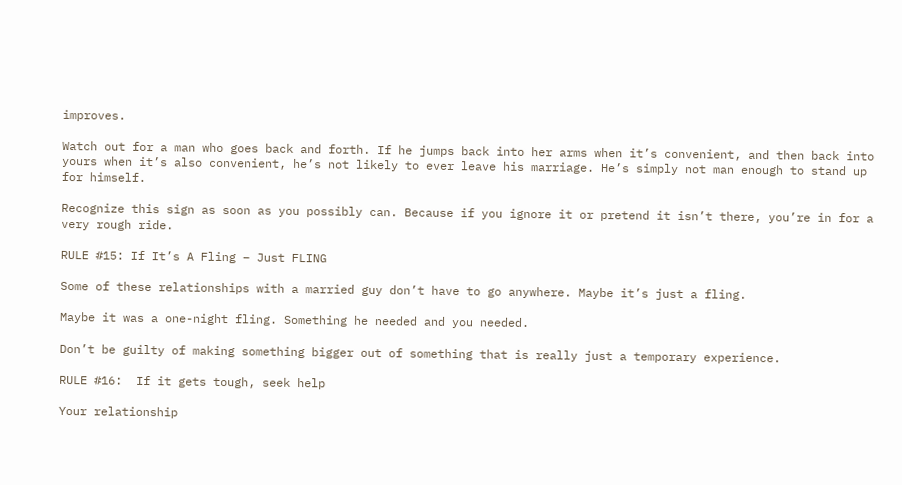improves.

Watch out for a man who goes back and forth. If he jumps back into her arms when it’s convenient, and then back into yours when it’s also convenient, he’s not likely to ever leave his marriage. He’s simply not man enough to stand up for himself.

Recognize this sign as soon as you possibly can. Because if you ignore it or pretend it isn’t there, you’re in for a very rough ride.

RULE #15: If It’s A Fling – Just FLING

Some of these relationships with a married guy don’t have to go anywhere. Maybe it’s just a fling.

Maybe it was a one-night fling. Something he needed and you needed.

Don’t be guilty of making something bigger out of something that is really just a temporary experience.

RULE #16:  If it gets tough, seek help

Your relationship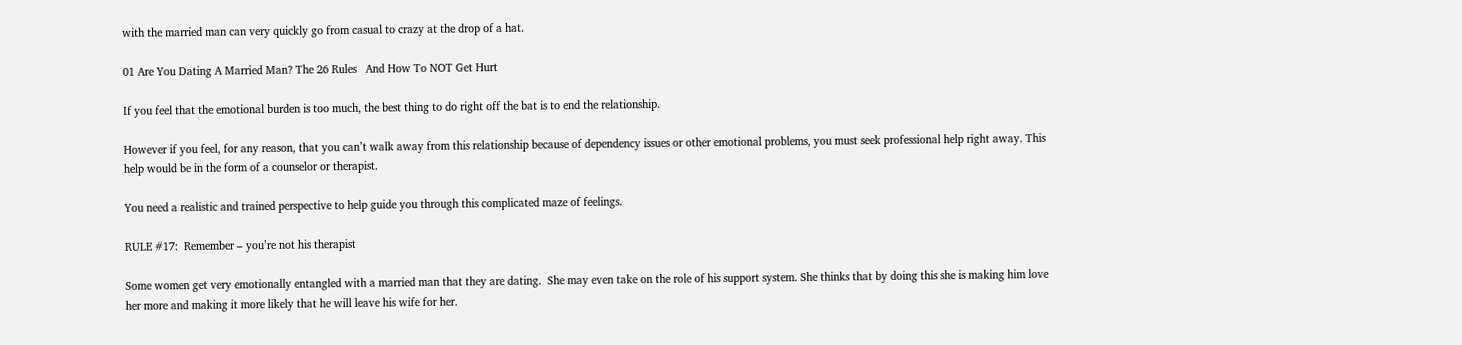with the married man can very quickly go from casual to crazy at the drop of a hat.

01 Are You Dating A Married Man? The 26 Rules   And How To NOT Get Hurt

If you feel that the emotional burden is too much, the best thing to do right off the bat is to end the relationship.

However if you feel, for any reason, that you can’t walk away from this relationship because of dependency issues or other emotional problems, you must seek professional help right away. This help would be in the form of a counselor or therapist.

You need a realistic and trained perspective to help guide you through this complicated maze of feelings.

RULE #17:  Remember – you’re not his therapist

Some women get very emotionally entangled with a married man that they are dating.  She may even take on the role of his support system. She thinks that by doing this she is making him love her more and making it more likely that he will leave his wife for her.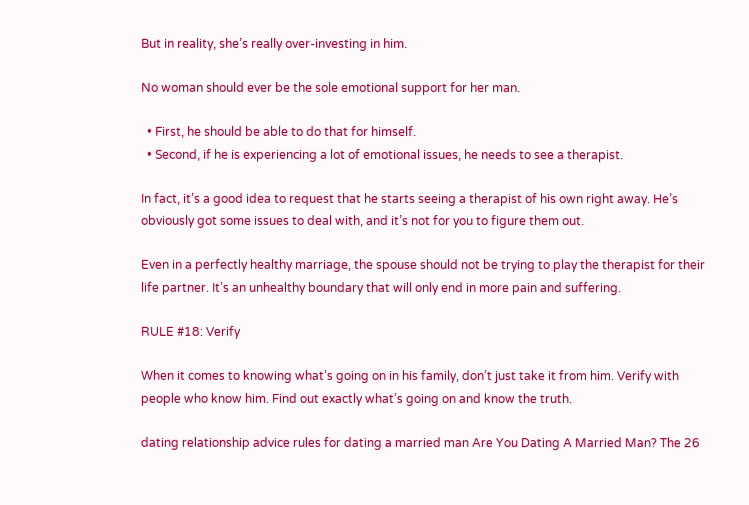But in reality, she’s really over-investing in him.

No woman should ever be the sole emotional support for her man.

  • First, he should be able to do that for himself.
  • Second, if he is experiencing a lot of emotional issues, he needs to see a therapist.

In fact, it’s a good idea to request that he starts seeing a therapist of his own right away. He’s obviously got some issues to deal with, and it’s not for you to figure them out.

Even in a perfectly healthy marriage, the spouse should not be trying to play the therapist for their life partner. It’s an unhealthy boundary that will only end in more pain and suffering.

RULE #18: Verify

When it comes to knowing what’s going on in his family, don’t just take it from him. Verify with people who know him. Find out exactly what’s going on and know the truth.

dating relationship advice rules for dating a married man Are You Dating A Married Man? The 26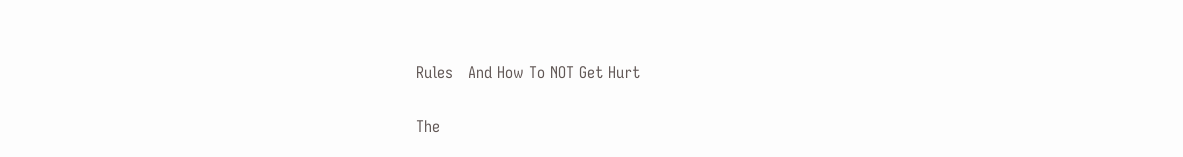Rules   And How To NOT Get Hurt

The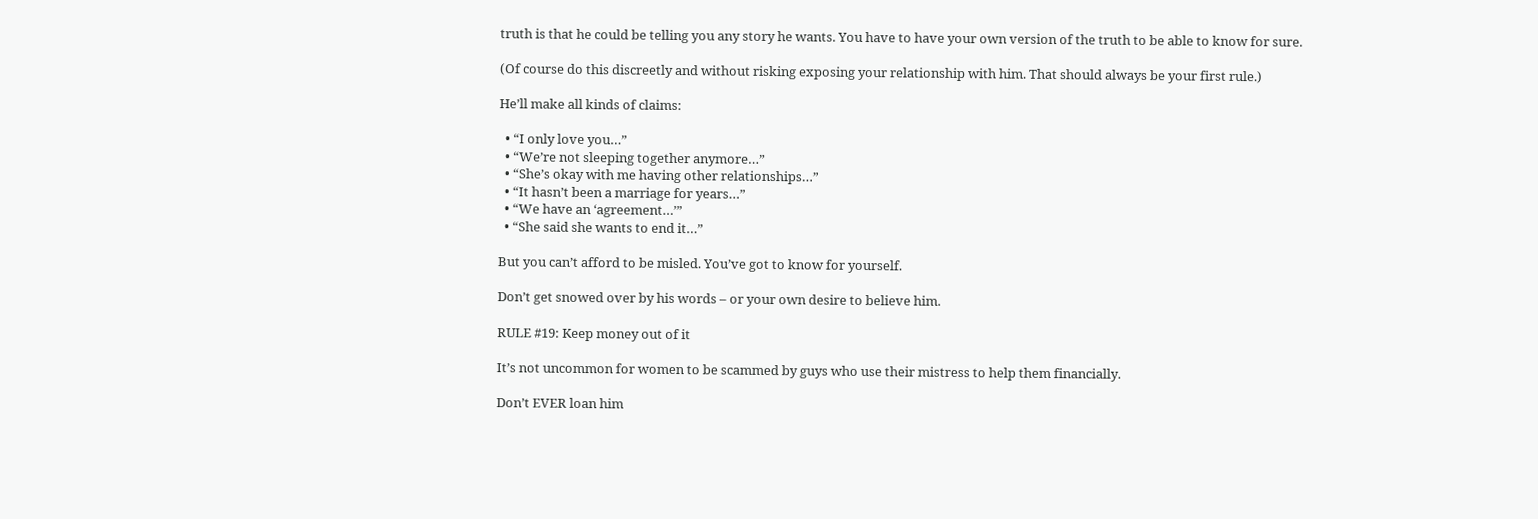truth is that he could be telling you any story he wants. You have to have your own version of the truth to be able to know for sure.

(Of course do this discreetly and without risking exposing your relationship with him. That should always be your first rule.)

He’ll make all kinds of claims:

  • “I only love you…”
  • “We’re not sleeping together anymore…”
  • “She’s okay with me having other relationships…”
  • “It hasn’t been a marriage for years…”
  • “We have an ‘agreement…’”
  • “She said she wants to end it…”

But you can’t afford to be misled. You’ve got to know for yourself.

Don’t get snowed over by his words – or your own desire to believe him.

RULE #19: Keep money out of it

It’s not uncommon for women to be scammed by guys who use their mistress to help them financially.

Don’t EVER loan him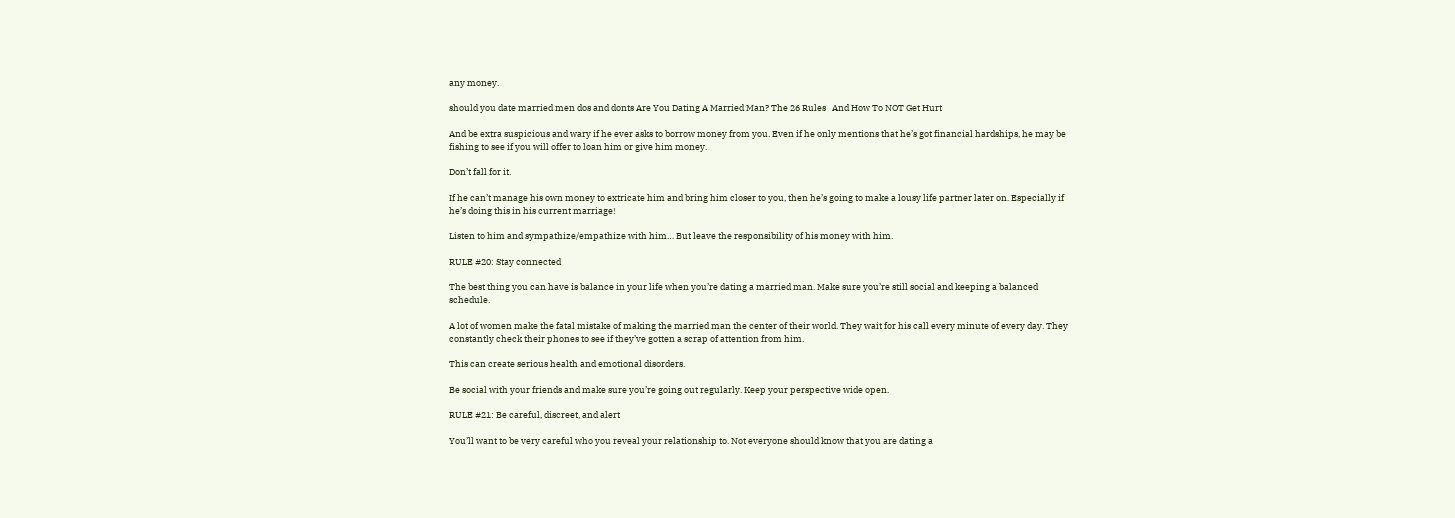any money.

should you date married men dos and donts Are You Dating A Married Man? The 26 Rules   And How To NOT Get Hurt

And be extra suspicious and wary if he ever asks to borrow money from you. Even if he only mentions that he’s got financial hardships, he may be fishing to see if you will offer to loan him or give him money.

Don’t fall for it.

If he can’t manage his own money to extricate him and bring him closer to you, then he’s going to make a lousy life partner later on. Especially if he’s doing this in his current marriage!

Listen to him and sympathize/empathize with him… But leave the responsibility of his money with him.

RULE #20: Stay connected

The best thing you can have is balance in your life when you’re dating a married man. Make sure you’re still social and keeping a balanced schedule.

A lot of women make the fatal mistake of making the married man the center of their world. They wait for his call every minute of every day. They constantly check their phones to see if they’ve gotten a scrap of attention from him.

This can create serious health and emotional disorders.

Be social with your friends and make sure you’re going out regularly. Keep your perspective wide open.

RULE #21: Be careful, discreet, and alert

You’ll want to be very careful who you reveal your relationship to. Not everyone should know that you are dating a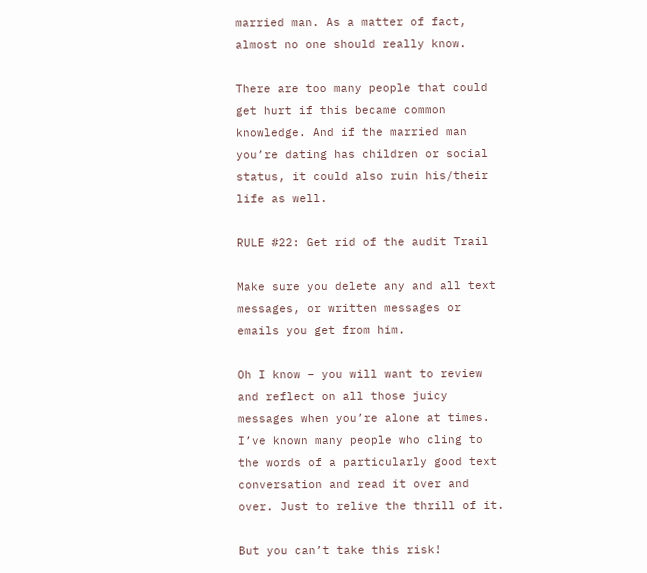married man. As a matter of fact, almost no one should really know.

There are too many people that could get hurt if this became common knowledge. And if the married man you’re dating has children or social status, it could also ruin his/their life as well.

RULE #22: Get rid of the audit Trail

Make sure you delete any and all text messages, or written messages or emails you get from him.

Oh I know – you will want to review and reflect on all those juicy messages when you’re alone at times. I’ve known many people who cling to the words of a particularly good text conversation and read it over and over. Just to relive the thrill of it.

But you can’t take this risk!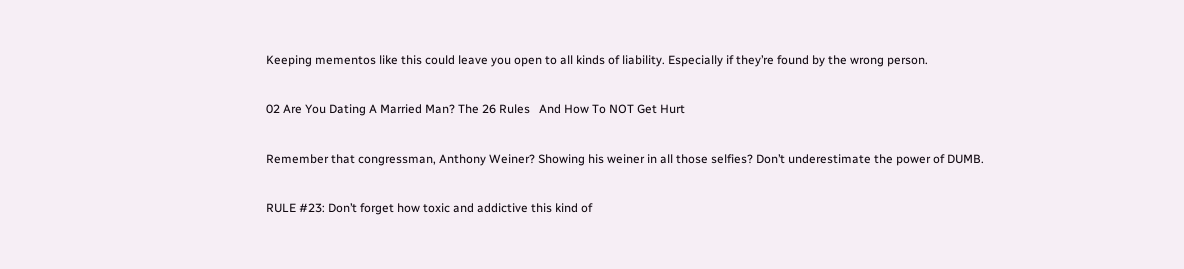Keeping mementos like this could leave you open to all kinds of liability. Especially if they’re found by the wrong person.

02 Are You Dating A Married Man? The 26 Rules   And How To NOT Get Hurt

Remember that congressman, Anthony Weiner? Showing his weiner in all those selfies? Don’t underestimate the power of DUMB.

RULE #23: Don’t forget how toxic and addictive this kind of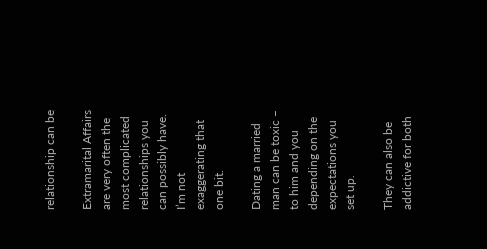relationship can be

Extramarital Affairs are very often the most complicated relationships you can possibly have. I’m not exaggerating that one bit.

Dating a married man can be toxic – to him and you depending on the expectations you set up.

They can also be addictive for both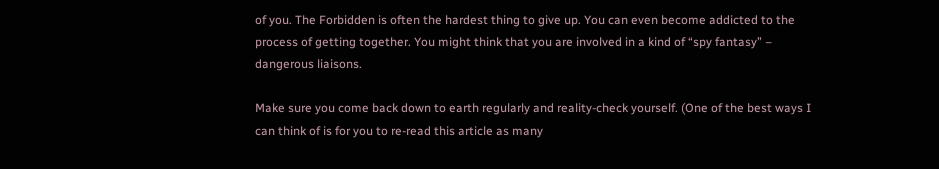of you. The Forbidden is often the hardest thing to give up. You can even become addicted to the process of getting together. You might think that you are involved in a kind of “spy fantasy” – dangerous liaisons.

Make sure you come back down to earth regularly and reality-check yourself. (One of the best ways I can think of is for you to re-read this article as many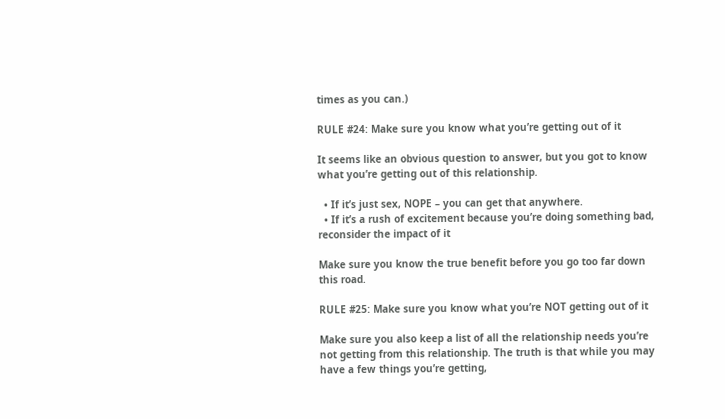times as you can.)

RULE #24: Make sure you know what you’re getting out of it

It seems like an obvious question to answer, but you got to know what you’re getting out of this relationship.

  • If it’s just sex, NOPE – you can get that anywhere.
  • If it’s a rush of excitement because you’re doing something bad, reconsider the impact of it

Make sure you know the true benefit before you go too far down this road.

RULE #25: Make sure you know what you’re NOT getting out of it

Make sure you also keep a list of all the relationship needs you’re not getting from this relationship. The truth is that while you may have a few things you’re getting,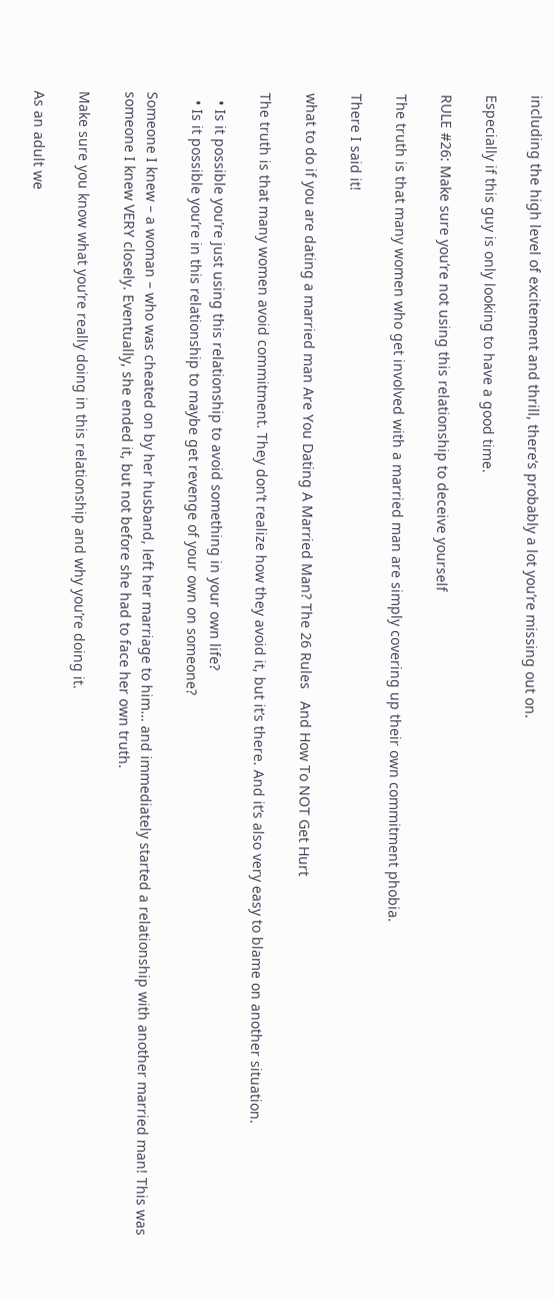including the high level of excitement and thrill, there’s probably a lot you’re missing out on.

Especially if this guy is only looking to have a good time.

RULE #26: Make sure you’re not using this relationship to deceive yourself

The truth is that many women who get involved with a married man are simply covering up their own commitment phobia.

There I said it!

what to do if you are dating a married man Are You Dating A Married Man? The 26 Rules   And How To NOT Get Hurt

The truth is that many women avoid commitment. They don’t realize how they avoid it, but it’s there. And it’s also very easy to blame on another situation.

  • Is it possible you’re just using this relationship to avoid something in your own life?
  • Is it possible you’re in this relationship to maybe get revenge of your own on someone?

Someone I knew – a woman – who was cheated on by her husband, left her marriage to him… and immediately started a relationship with another married man! This was someone I knew VERY closely. Eventually, she ended it, but not before she had to face her own truth.

Make sure you know what you’re really doing in this relationship and why you’re doing it.

As an adult we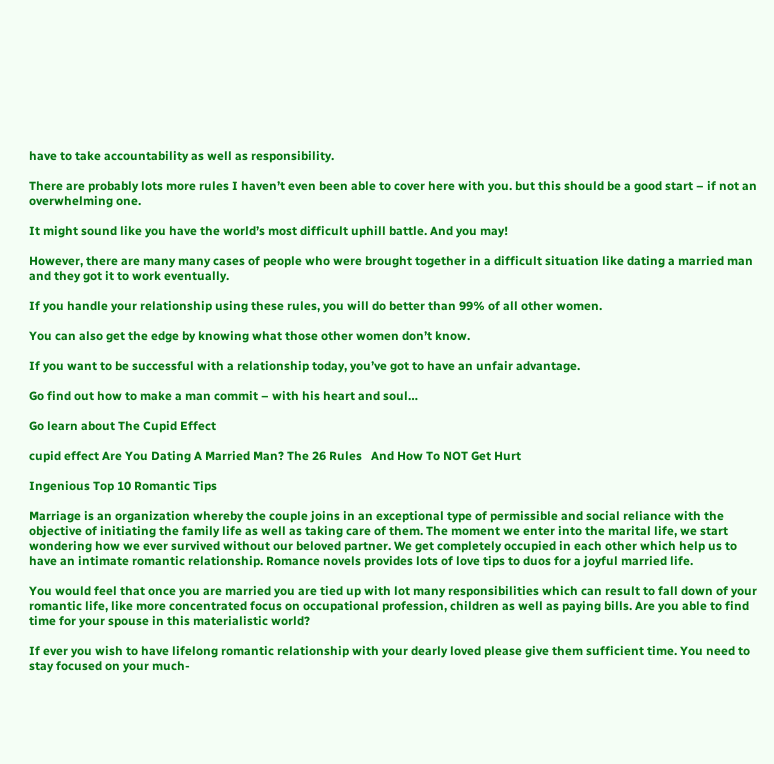have to take accountability as well as responsibility.

There are probably lots more rules I haven’t even been able to cover here with you. but this should be a good start – if not an overwhelming one.

It might sound like you have the world’s most difficult uphill battle. And you may!

However, there are many many cases of people who were brought together in a difficult situation like dating a married man and they got it to work eventually.

If you handle your relationship using these rules, you will do better than 99% of all other women.

You can also get the edge by knowing what those other women don’t know.

If you want to be successful with a relationship today, you’ve got to have an unfair advantage.

Go find out how to make a man commit – with his heart and soul…

Go learn about The Cupid Effect

cupid effect Are You Dating A Married Man? The 26 Rules   And How To NOT Get Hurt

Ingenious Top 10 Romantic Tips

Marriage is an organization whereby the couple joins in an exceptional type of permissible and social reliance with the objective of initiating the family life as well as taking care of them. The moment we enter into the marital life, we start wondering how we ever survived without our beloved partner. We get completely occupied in each other which help us to have an intimate romantic relationship. Romance novels provides lots of love tips to duos for a joyful married life.

You would feel that once you are married you are tied up with lot many responsibilities which can result to fall down of your romantic life, like more concentrated focus on occupational profession, children as well as paying bills. Are you able to find time for your spouse in this materialistic world?

If ever you wish to have lifelong romantic relationship with your dearly loved please give them sufficient time. You need to stay focused on your much-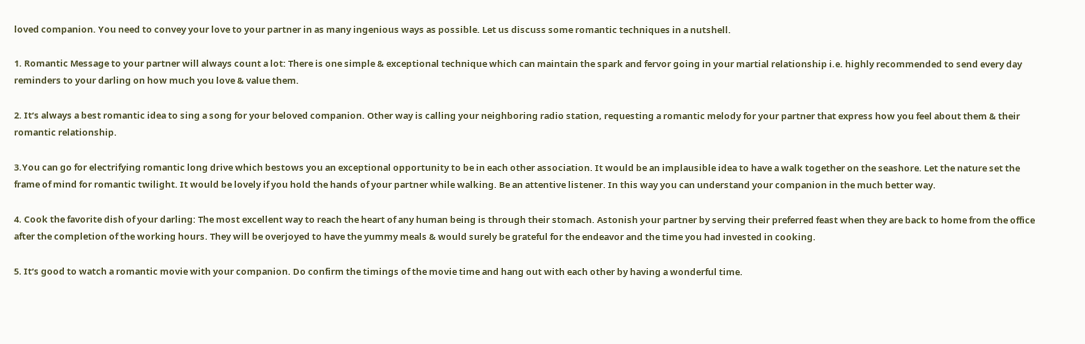loved companion. You need to convey your love to your partner in as many ingenious ways as possible. Let us discuss some romantic techniques in a nutshell.

1. Romantic Message to your partner will always count a lot: There is one simple & exceptional technique which can maintain the spark and fervor going in your martial relationship i.e. highly recommended to send every day reminders to your darling on how much you love & value them.

2. It’s always a best romantic idea to sing a song for your beloved companion. Other way is calling your neighboring radio station, requesting a romantic melody for your partner that express how you feel about them & their romantic relationship.

3.You can go for electrifying romantic long drive which bestows you an exceptional opportunity to be in each other association. It would be an implausible idea to have a walk together on the seashore. Let the nature set the frame of mind for romantic twilight. It would be lovely if you hold the hands of your partner while walking. Be an attentive listener. In this way you can understand your companion in the much better way.

4. Cook the favorite dish of your darling: The most excellent way to reach the heart of any human being is through their stomach. Astonish your partner by serving their preferred feast when they are back to home from the office after the completion of the working hours. They will be overjoyed to have the yummy meals & would surely be grateful for the endeavor and the time you had invested in cooking.

5. It’s good to watch a romantic movie with your companion. Do confirm the timings of the movie time and hang out with each other by having a wonderful time.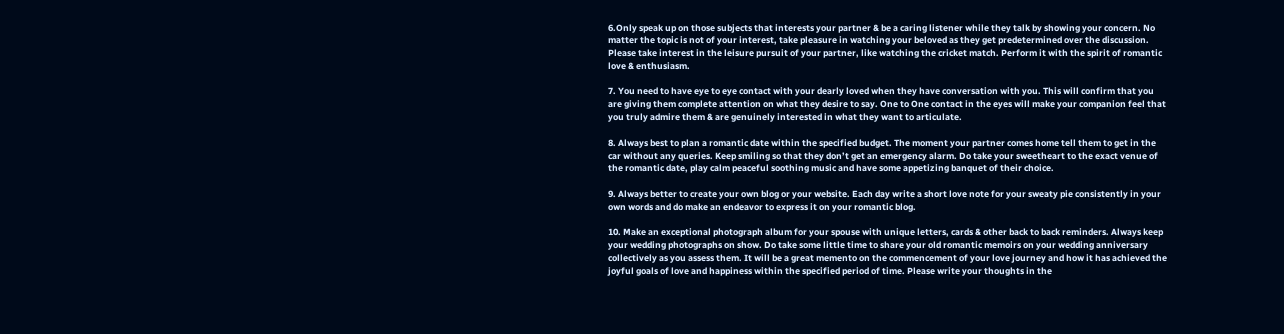6.Only speak up on those subjects that interests your partner & be a caring listener while they talk by showing your concern. No matter the topic is not of your interest, take pleasure in watching your beloved as they get predetermined over the discussion. Please take interest in the leisure pursuit of your partner, like watching the cricket match. Perform it with the spirit of romantic love & enthusiasm.

7. You need to have eye to eye contact with your dearly loved when they have conversation with you. This will confirm that you are giving them complete attention on what they desire to say. One to One contact in the eyes will make your companion feel that you truly admire them & are genuinely interested in what they want to articulate.

8. Always best to plan a romantic date within the specified budget. The moment your partner comes home tell them to get in the car without any queries. Keep smiling so that they don’t get an emergency alarm. Do take your sweetheart to the exact venue of the romantic date, play calm peaceful soothing music and have some appetizing banquet of their choice.

9. Always better to create your own blog or your website. Each day write a short love note for your sweaty pie consistently in your own words and do make an endeavor to express it on your romantic blog.

10. Make an exceptional photograph album for your spouse with unique letters, cards & other back to back reminders. Always keep your wedding photographs on show. Do take some little time to share your old romantic memoirs on your wedding anniversary collectively as you assess them. It will be a great memento on the commencement of your love journey and how it has achieved the joyful goals of love and happiness within the specified period of time. Please write your thoughts in the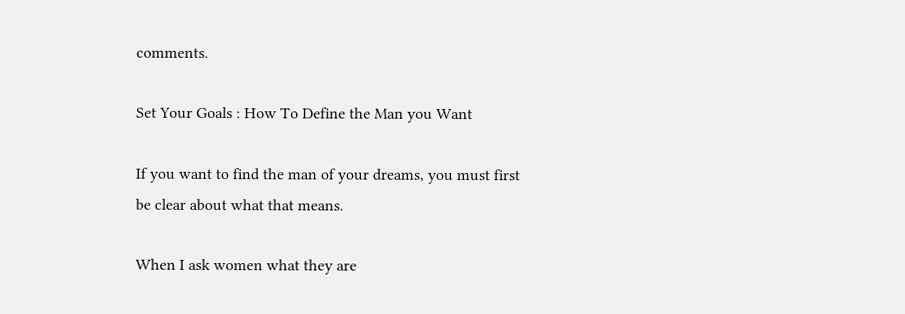comments.

Set Your Goals : How To Define the Man you Want

If you want to find the man of your dreams, you must first be clear about what that means.

When I ask women what they are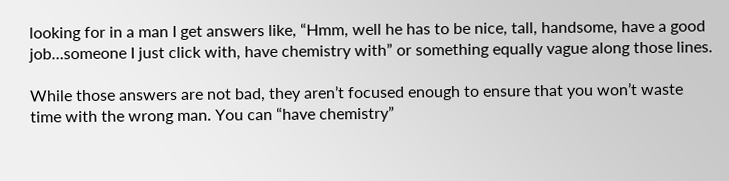looking for in a man I get answers like, “Hmm, well he has to be nice, tall, handsome, have a good job…someone I just click with, have chemistry with” or something equally vague along those lines.

While those answers are not bad, they aren’t focused enough to ensure that you won’t waste time with the wrong man. You can “have chemistry”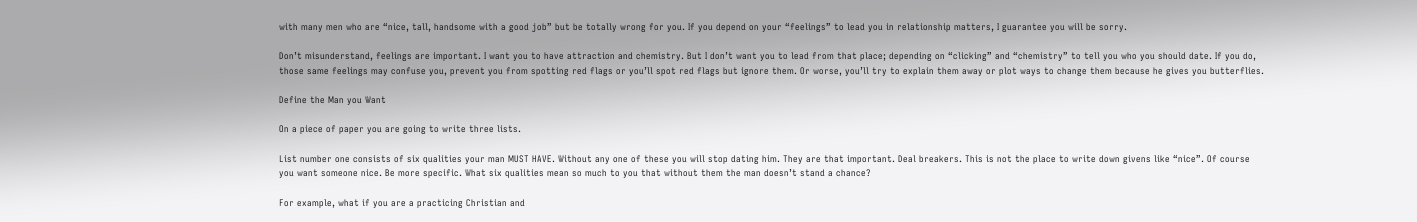with many men who are “nice, tall, handsome with a good job” but be totally wrong for you. If you depend on your “feelings” to lead you in relationship matters, I guarantee you will be sorry.

Don’t misunderstand, feelings are important. I want you to have attraction and chemistry. But I don’t want you to lead from that place; depending on “clicking” and “chemistry” to tell you who you should date. If you do, those same feelings may confuse you, prevent you from spotting red flags or you’ll spot red flags but ignore them. Or worse, you’ll try to explain them away or plot ways to change them because he gives you butterflies.

Define the Man you Want

On a piece of paper you are going to write three lists.

List number one consists of six qualities your man MUST HAVE. Without any one of these you will stop dating him. They are that important. Deal breakers. This is not the place to write down givens like “nice”. Of course you want someone nice. Be more specific. What six qualities mean so much to you that without them the man doesn’t stand a chance?

For example, what if you are a practicing Christian and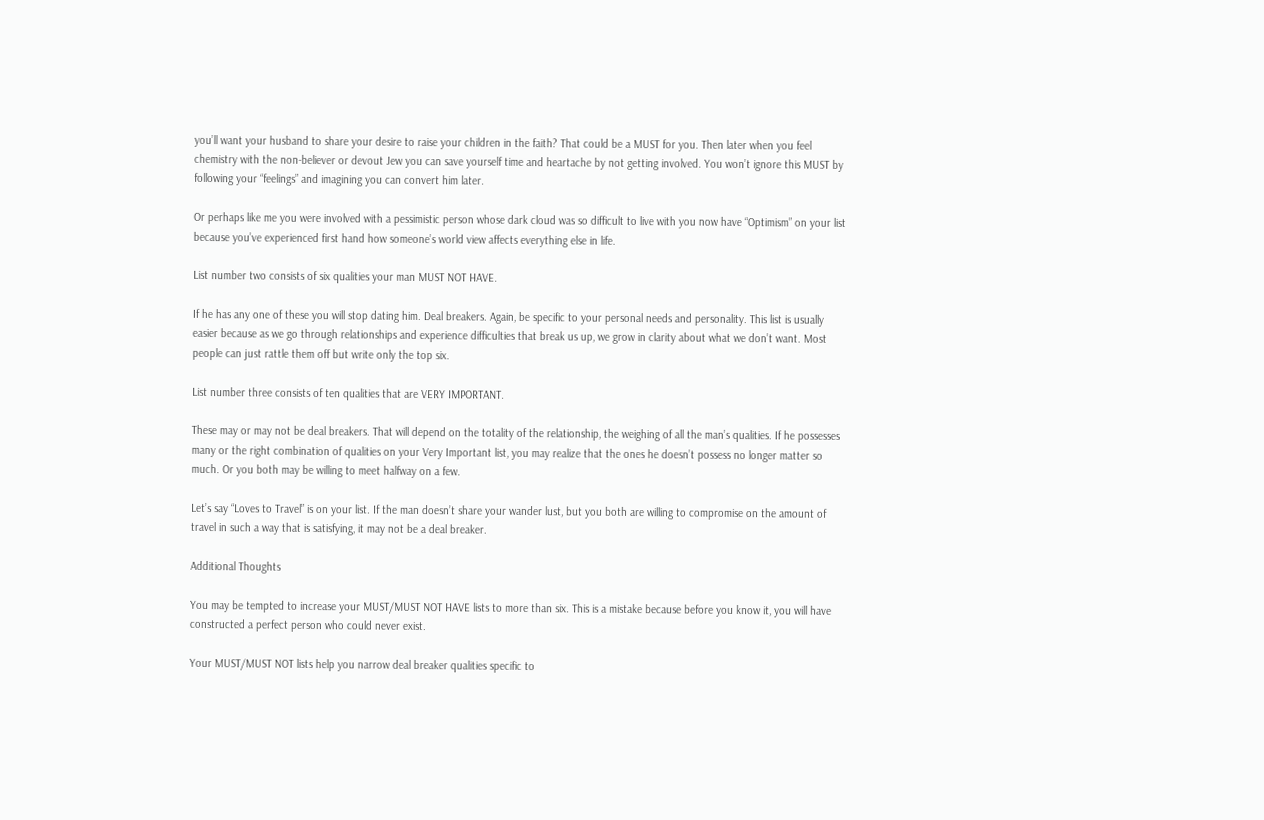you’ll want your husband to share your desire to raise your children in the faith? That could be a MUST for you. Then later when you feel chemistry with the non-believer or devout Jew you can save yourself time and heartache by not getting involved. You won’t ignore this MUST by following your “feelings” and imagining you can convert him later.

Or perhaps like me you were involved with a pessimistic person whose dark cloud was so difficult to live with you now have “Optimism” on your list because you’ve experienced first hand how someone’s world view affects everything else in life.

List number two consists of six qualities your man MUST NOT HAVE.

If he has any one of these you will stop dating him. Deal breakers. Again, be specific to your personal needs and personality. This list is usually easier because as we go through relationships and experience difficulties that break us up, we grow in clarity about what we don’t want. Most people can just rattle them off but write only the top six.

List number three consists of ten qualities that are VERY IMPORTANT.

These may or may not be deal breakers. That will depend on the totality of the relationship, the weighing of all the man’s qualities. If he possesses many or the right combination of qualities on your Very Important list, you may realize that the ones he doesn’t possess no longer matter so much. Or you both may be willing to meet halfway on a few.

Let’s say “Loves to Travel” is on your list. If the man doesn’t share your wander lust, but you both are willing to compromise on the amount of travel in such a way that is satisfying, it may not be a deal breaker.

Additional Thoughts

You may be tempted to increase your MUST/MUST NOT HAVE lists to more than six. This is a mistake because before you know it, you will have constructed a perfect person who could never exist.

Your MUST/MUST NOT lists help you narrow deal breaker qualities specific to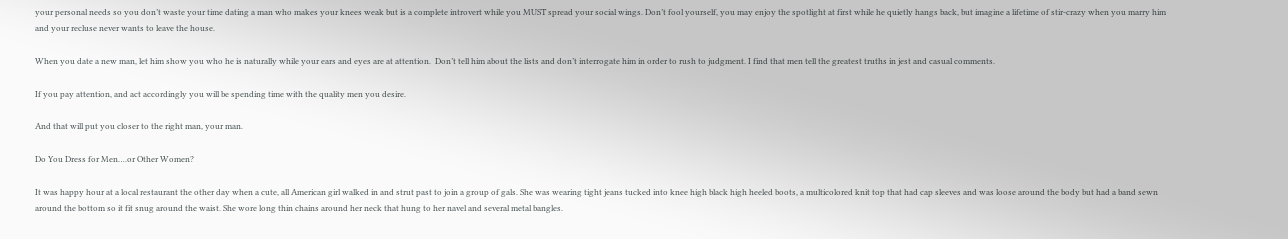your personal needs so you don’t waste your time dating a man who makes your knees weak but is a complete introvert while you MUST spread your social wings. Don’t fool yourself, you may enjoy the spotlight at first while he quietly hangs back, but imagine a lifetime of stir-crazy when you marry him and your recluse never wants to leave the house.

When you date a new man, let him show you who he is naturally while your ears and eyes are at attention.  Don’t tell him about the lists and don’t interrogate him in order to rush to judgment. I find that men tell the greatest truths in jest and casual comments.

If you pay attention, and act accordingly you will be spending time with the quality men you desire.

And that will put you closer to the right man, your man.

Do You Dress for Men….or Other Women?

It was happy hour at a local restaurant the other day when a cute, all American girl walked in and strut past to join a group of gals. She was wearing tight jeans tucked into knee high black high heeled boots, a multicolored knit top that had cap sleeves and was loose around the body but had a band sewn around the bottom so it fit snug around the waist. She wore long thin chains around her neck that hung to her navel and several metal bangles.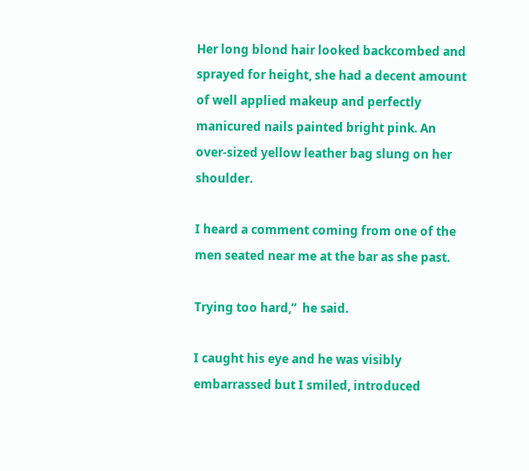Her long blond hair looked backcombed and sprayed for height, she had a decent amount of well applied makeup and perfectly manicured nails painted bright pink. An over-sized yellow leather bag slung on her shoulder.

I heard a comment coming from one of the men seated near me at the bar as she past.

Trying too hard,”  he said.

I caught his eye and he was visibly embarrassed but I smiled, introduced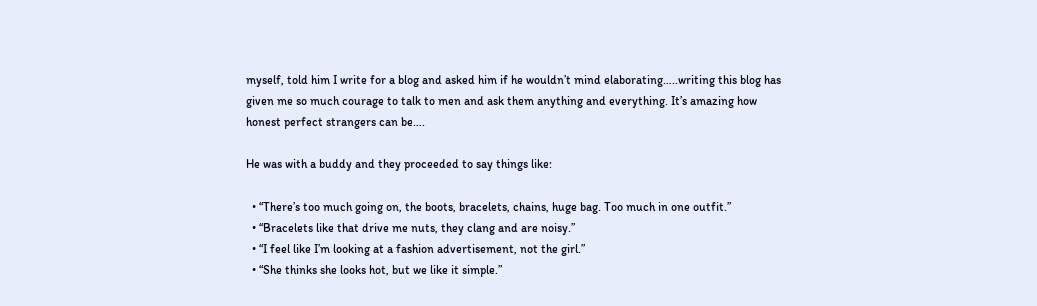myself, told him I write for a blog and asked him if he wouldn’t mind elaborating…..writing this blog has given me so much courage to talk to men and ask them anything and everything. It’s amazing how honest perfect strangers can be….

He was with a buddy and they proceeded to say things like:

  • “There’s too much going on, the boots, bracelets, chains, huge bag. Too much in one outfit.”
  • “Bracelets like that drive me nuts, they clang and are noisy.”
  • “I feel like I’m looking at a fashion advertisement, not the girl.”
  • “She thinks she looks hot, but we like it simple.”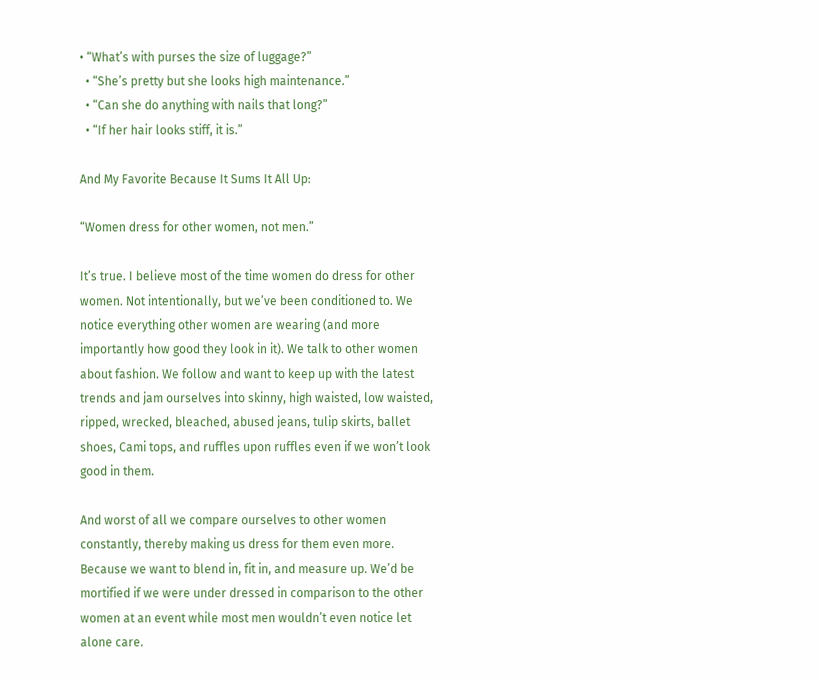• “What’s with purses the size of luggage?”
  • “She’s pretty but she looks high maintenance.”
  • “Can she do anything with nails that long?”
  • “If her hair looks stiff, it is.”

And My Favorite Because It Sums It All Up:

“Women dress for other women, not men.”

It’s true. I believe most of the time women do dress for other women. Not intentionally, but we’ve been conditioned to. We notice everything other women are wearing (and more importantly how good they look in it). We talk to other women about fashion. We follow and want to keep up with the latest trends and jam ourselves into skinny, high waisted, low waisted, ripped, wrecked, bleached, abused jeans, tulip skirts, ballet shoes, Cami tops, and ruffles upon ruffles even if we won’t look good in them.

And worst of all we compare ourselves to other women constantly, thereby making us dress for them even more. Because we want to blend in, fit in, and measure up. We’d be mortified if we were under dressed in comparison to the other women at an event while most men wouldn’t even notice let alone care.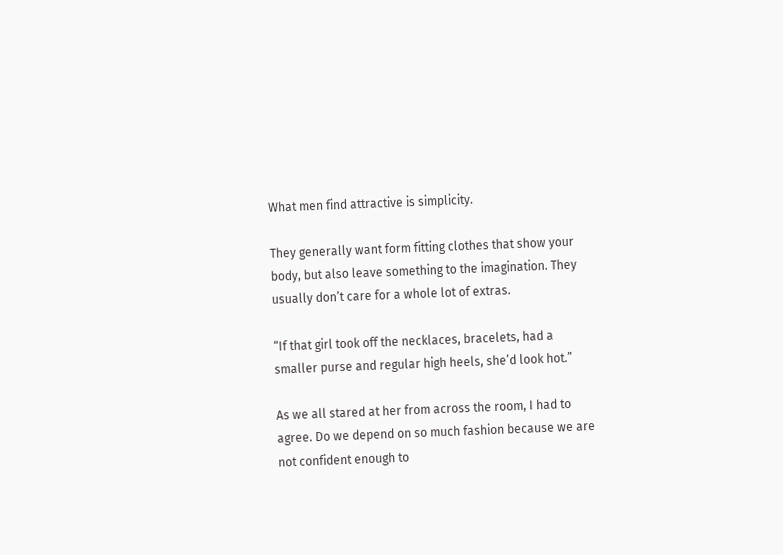What men find attractive is simplicity.

They generally want form fitting clothes that show your body, but also leave something to the imagination. They usually don’t care for a whole lot of extras.

“If that girl took off the necklaces, bracelets, had a smaller purse and regular high heels, she’d look hot.”

As we all stared at her from across the room, I had to agree. Do we depend on so much fashion because we are not confident enough to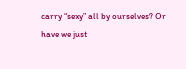carry “sexy” all by ourselves? Or have we just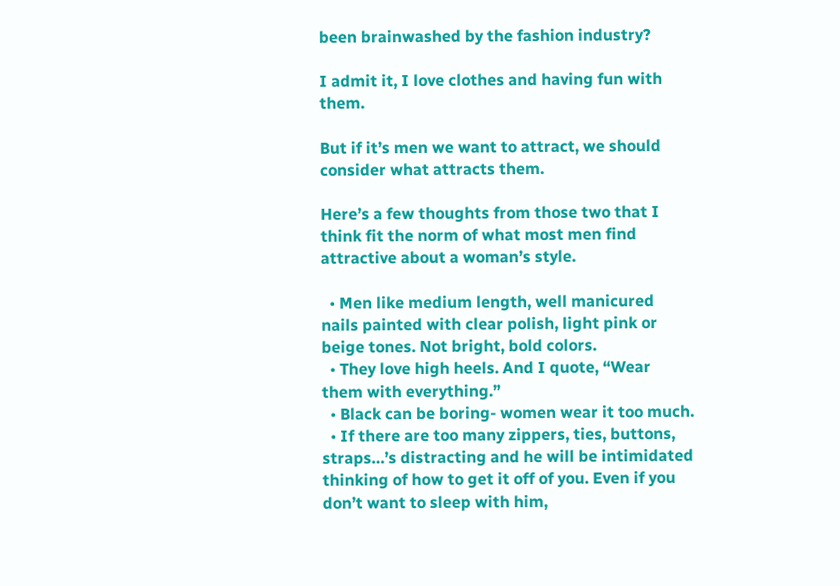been brainwashed by the fashion industry?

I admit it, I love clothes and having fun with them.

But if it’s men we want to attract, we should consider what attracts them.

Here’s a few thoughts from those two that I think fit the norm of what most men find attractive about a woman’s style.

  • Men like medium length, well manicured nails painted with clear polish, light pink or beige tones. Not bright, bold colors.
  • They love high heels. And I quote, “Wear them with everything.”
  • Black can be boring- women wear it too much.
  • If there are too many zippers, ties, buttons, straps…’s distracting and he will be intimidated thinking of how to get it off of you. Even if you don’t want to sleep with him,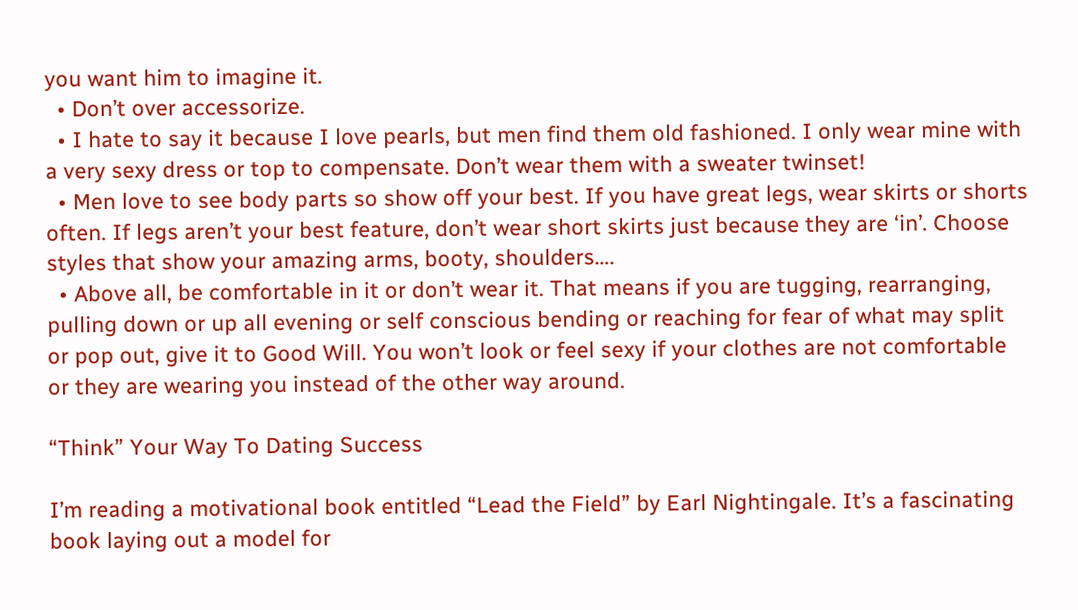you want him to imagine it.
  • Don’t over accessorize.
  • I hate to say it because I love pearls, but men find them old fashioned. I only wear mine with a very sexy dress or top to compensate. Don’t wear them with a sweater twinset!
  • Men love to see body parts so show off your best. If you have great legs, wear skirts or shorts often. If legs aren’t your best feature, don’t wear short skirts just because they are ‘in’. Choose styles that show your amazing arms, booty, shoulders….
  • Above all, be comfortable in it or don’t wear it. That means if you are tugging, rearranging, pulling down or up all evening or self conscious bending or reaching for fear of what may split or pop out, give it to Good Will. You won’t look or feel sexy if your clothes are not comfortable or they are wearing you instead of the other way around.

“Think” Your Way To Dating Success

I’m reading a motivational book entitled “Lead the Field” by Earl Nightingale. It’s a fascinating book laying out a model for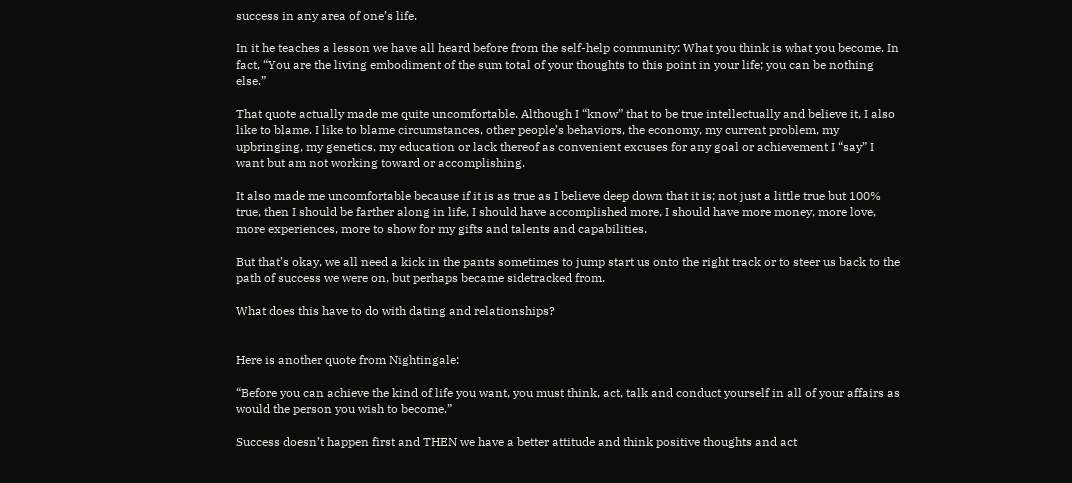success in any area of one’s life.

In it he teaches a lesson we have all heard before from the self-help community: What you think is what you become. In fact, “You are the living embodiment of the sum total of your thoughts to this point in your life; you can be nothing else.”

That quote actually made me quite uncomfortable. Although I “know” that to be true intellectually and believe it, I also like to blame. I like to blame circumstances, other people’s behaviors, the economy, my current problem, my upbringing, my genetics, my education or lack thereof as convenient excuses for any goal or achievement I “say” I want but am not working toward or accomplishing.

It also made me uncomfortable because if it is as true as I believe deep down that it is; not just a little true but 100% true, then I should be farther along in life, I should have accomplished more, I should have more money, more love, more experiences, more to show for my gifts and talents and capabilities.

But that’s okay, we all need a kick in the pants sometimes to jump start us onto the right track or to steer us back to the path of success we were on, but perhaps became sidetracked from.

What does this have to do with dating and relationships?


Here is another quote from Nightingale:

“Before you can achieve the kind of life you want, you must think, act, talk and conduct yourself in all of your affairs as would the person you wish to become.”

Success doesn’t happen first and THEN we have a better attitude and think positive thoughts and act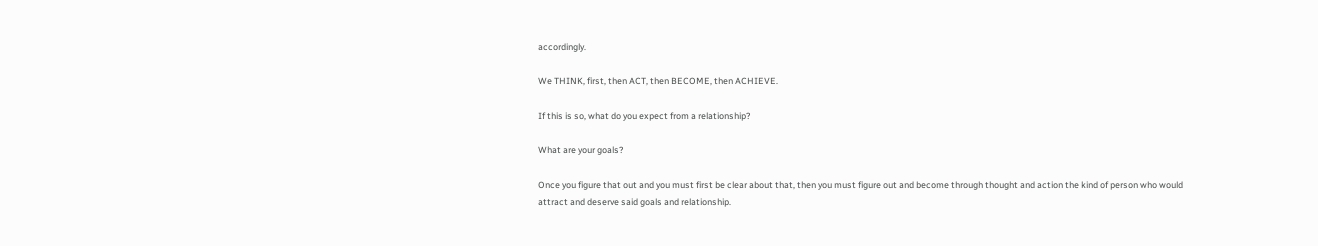accordingly.

We THINK, first, then ACT, then BECOME, then ACHIEVE.

If this is so, what do you expect from a relationship?

What are your goals?

Once you figure that out and you must first be clear about that, then you must figure out and become through thought and action the kind of person who would attract and deserve said goals and relationship.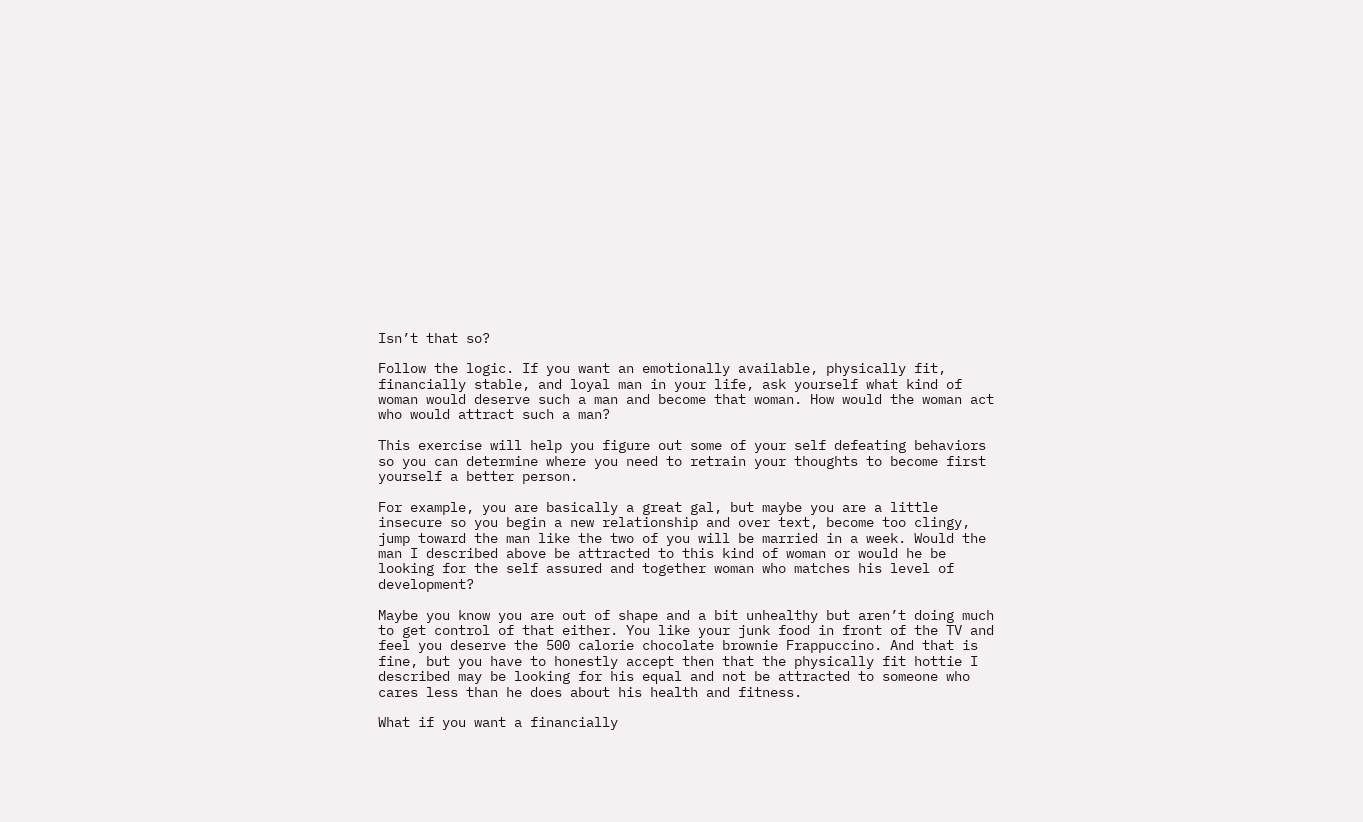Isn’t that so?

Follow the logic. If you want an emotionally available, physically fit, financially stable, and loyal man in your life, ask yourself what kind of woman would deserve such a man and become that woman. How would the woman act who would attract such a man?

This exercise will help you figure out some of your self defeating behaviors so you can determine where you need to retrain your thoughts to become first yourself a better person.

For example, you are basically a great gal, but maybe you are a little insecure so you begin a new relationship and over text, become too clingy, jump toward the man like the two of you will be married in a week. Would the man I described above be attracted to this kind of woman or would he be looking for the self assured and together woman who matches his level of development?

Maybe you know you are out of shape and a bit unhealthy but aren’t doing much to get control of that either. You like your junk food in front of the TV and feel you deserve the 500 calorie chocolate brownie Frappuccino. And that is fine, but you have to honestly accept then that the physically fit hottie I described may be looking for his equal and not be attracted to someone who cares less than he does about his health and fitness.

What if you want a financially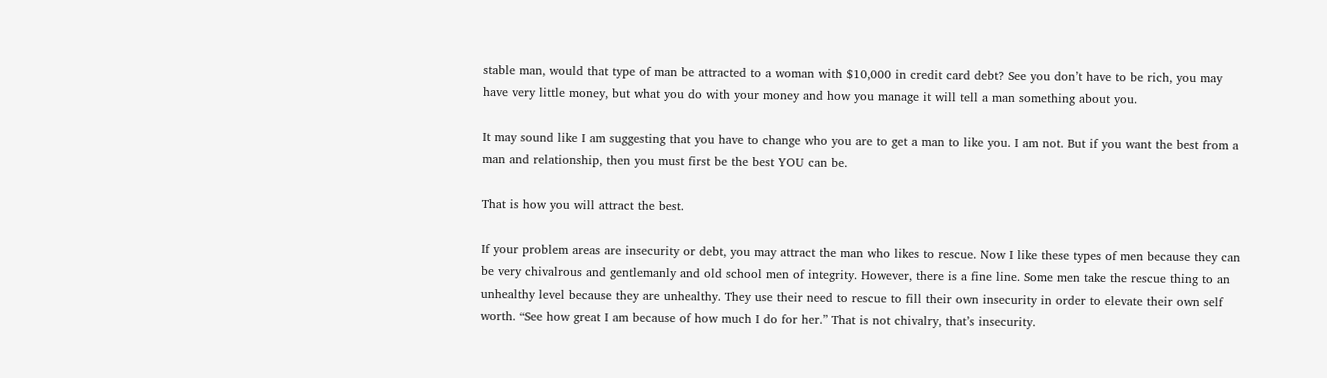stable man, would that type of man be attracted to a woman with $10,000 in credit card debt? See you don’t have to be rich, you may have very little money, but what you do with your money and how you manage it will tell a man something about you.

It may sound like I am suggesting that you have to change who you are to get a man to like you. I am not. But if you want the best from a man and relationship, then you must first be the best YOU can be.

That is how you will attract the best.

If your problem areas are insecurity or debt, you may attract the man who likes to rescue. Now I like these types of men because they can be very chivalrous and gentlemanly and old school men of integrity. However, there is a fine line. Some men take the rescue thing to an unhealthy level because they are unhealthy. They use their need to rescue to fill their own insecurity in order to elevate their own self worth. “See how great I am because of how much I do for her.” That is not chivalry, that’s insecurity.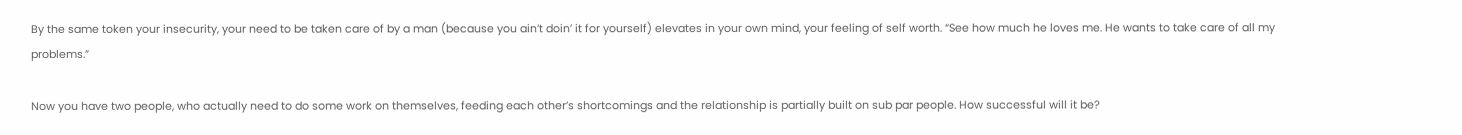By the same token your insecurity, your need to be taken care of by a man (because you ain’t doin’ it for yourself) elevates in your own mind, your feeling of self worth. “See how much he loves me. He wants to take care of all my problems.”

Now you have two people, who actually need to do some work on themselves, feeding each other’s shortcomings and the relationship is partially built on sub par people. How successful will it be?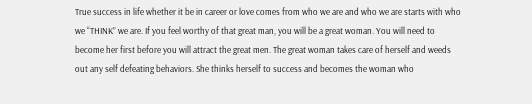True success in life whether it be in career or love comes from who we are and who we are starts with who we “THINK” we are. If you feel worthy of that great man, you will be a great woman. You will need to become her first before you will attract the great men. The great woman takes care of herself and weeds out any self defeating behaviors. She thinks herself to success and becomes the woman who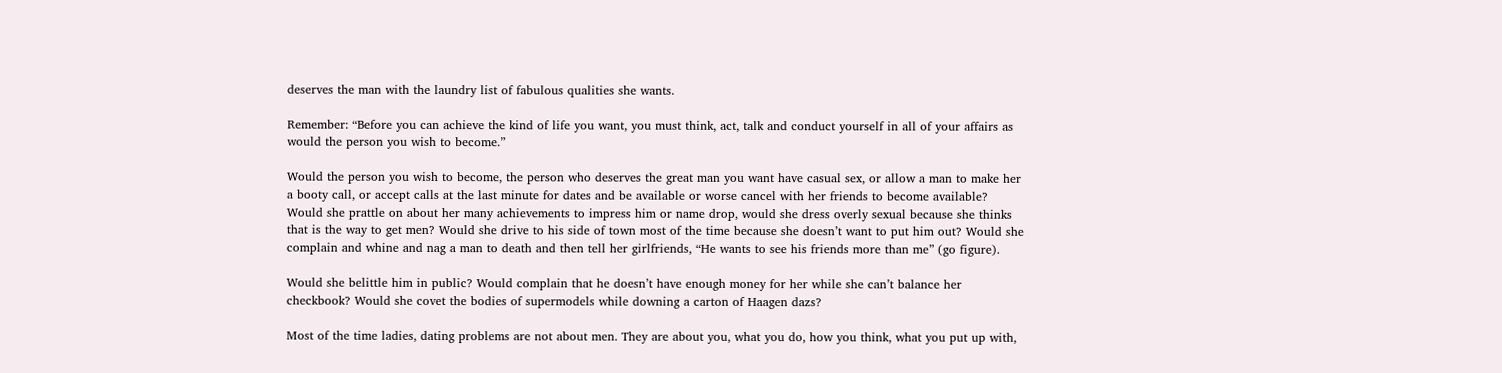deserves the man with the laundry list of fabulous qualities she wants.

Remember: “Before you can achieve the kind of life you want, you must think, act, talk and conduct yourself in all of your affairs as would the person you wish to become.”

Would the person you wish to become, the person who deserves the great man you want have casual sex, or allow a man to make her a booty call, or accept calls at the last minute for dates and be available or worse cancel with her friends to become available? Would she prattle on about her many achievements to impress him or name drop, would she dress overly sexual because she thinks that is the way to get men? Would she drive to his side of town most of the time because she doesn’t want to put him out? Would she complain and whine and nag a man to death and then tell her girlfriends, “He wants to see his friends more than me” (go figure).

Would she belittle him in public? Would complain that he doesn’t have enough money for her while she can’t balance her checkbook? Would she covet the bodies of supermodels while downing a carton of Haagen dazs?

Most of the time ladies, dating problems are not about men. They are about you, what you do, how you think, what you put up with,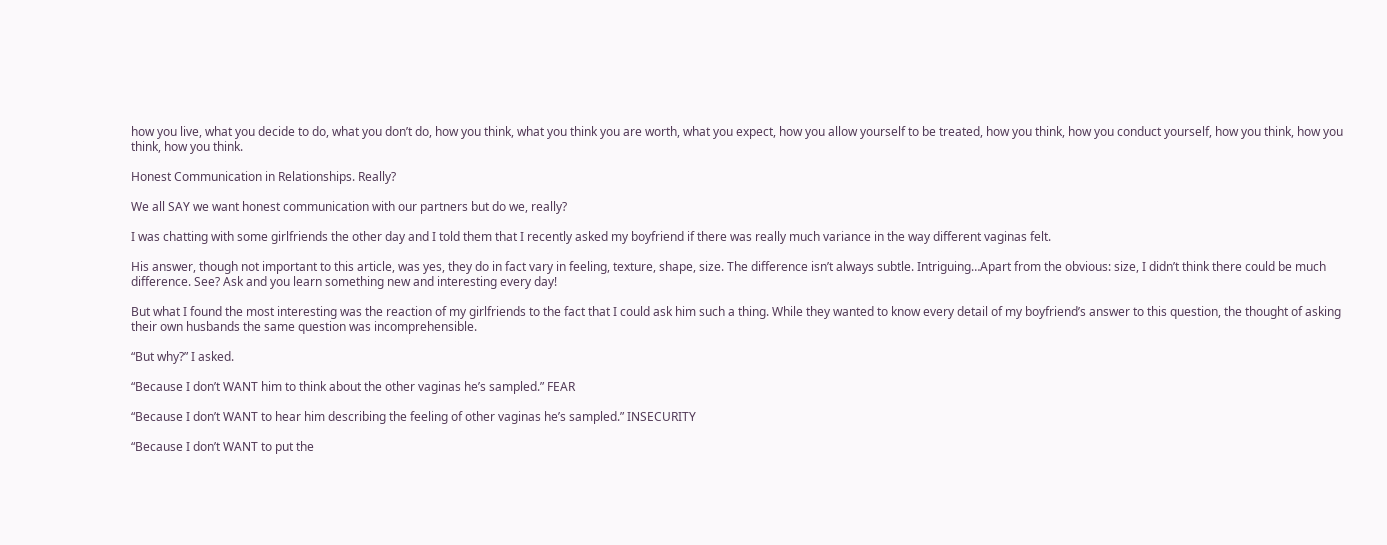how you live, what you decide to do, what you don’t do, how you think, what you think you are worth, what you expect, how you allow yourself to be treated, how you think, how you conduct yourself, how you think, how you think, how you think.

Honest Communication in Relationships. Really?

We all SAY we want honest communication with our partners but do we, really?

I was chatting with some girlfriends the other day and I told them that I recently asked my boyfriend if there was really much variance in the way different vaginas felt.

His answer, though not important to this article, was yes, they do in fact vary in feeling, texture, shape, size. The difference isn’t always subtle. Intriguing…Apart from the obvious: size, I didn’t think there could be much difference. See? Ask and you learn something new and interesting every day!

But what I found the most interesting was the reaction of my girlfriends to the fact that I could ask him such a thing. While they wanted to know every detail of my boyfriend’s answer to this question, the thought of asking their own husbands the same question was incomprehensible.

“But why?” I asked.

“Because I don’t WANT him to think about the other vaginas he’s sampled.” FEAR

“Because I don’t WANT to hear him describing the feeling of other vaginas he’s sampled.” INSECURITY

“Because I don’t WANT to put the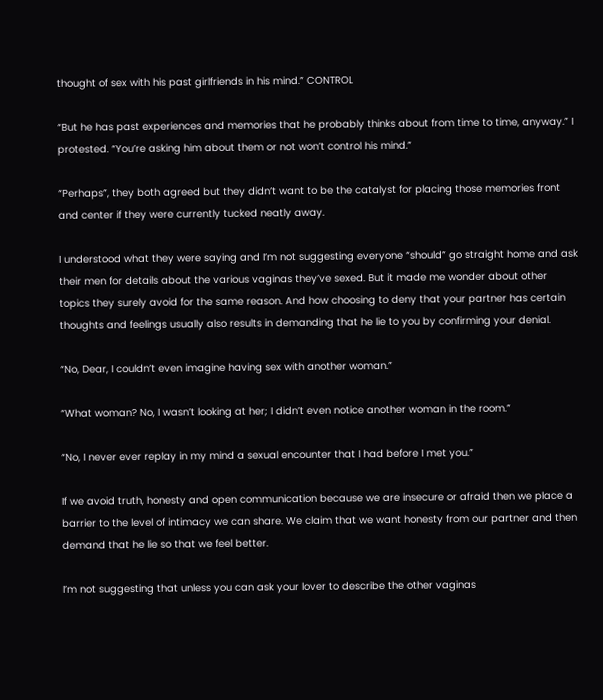thought of sex with his past girlfriends in his mind.” CONTROL

“But he has past experiences and memories that he probably thinks about from time to time, anyway.” I protested. “You’re asking him about them or not won’t control his mind.”

“Perhaps”, they both agreed but they didn’t want to be the catalyst for placing those memories front and center if they were currently tucked neatly away.

I understood what they were saying and I’m not suggesting everyone “should” go straight home and ask their men for details about the various vaginas they’ve sexed. But it made me wonder about other topics they surely avoid for the same reason. And how choosing to deny that your partner has certain thoughts and feelings usually also results in demanding that he lie to you by confirming your denial.

“No, Dear, I couldn’t even imagine having sex with another woman.”

“What woman? No, I wasn’t looking at her; I didn’t even notice another woman in the room.”

“No, I never ever replay in my mind a sexual encounter that I had before I met you.”

If we avoid truth, honesty and open communication because we are insecure or afraid then we place a barrier to the level of intimacy we can share. We claim that we want honesty from our partner and then demand that he lie so that we feel better.

I’m not suggesting that unless you can ask your lover to describe the other vaginas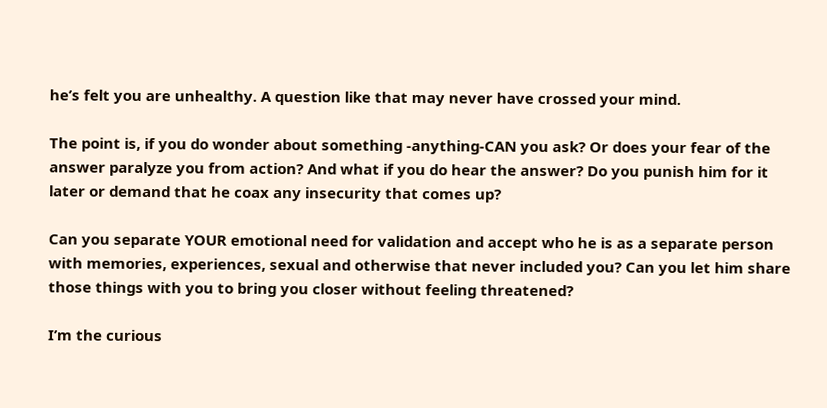he’s felt you are unhealthy. A question like that may never have crossed your mind.

The point is, if you do wonder about something -anything-CAN you ask? Or does your fear of the answer paralyze you from action? And what if you do hear the answer? Do you punish him for it later or demand that he coax any insecurity that comes up?

Can you separate YOUR emotional need for validation and accept who he is as a separate person with memories, experiences, sexual and otherwise that never included you? Can you let him share those things with you to bring you closer without feeling threatened?

I’m the curious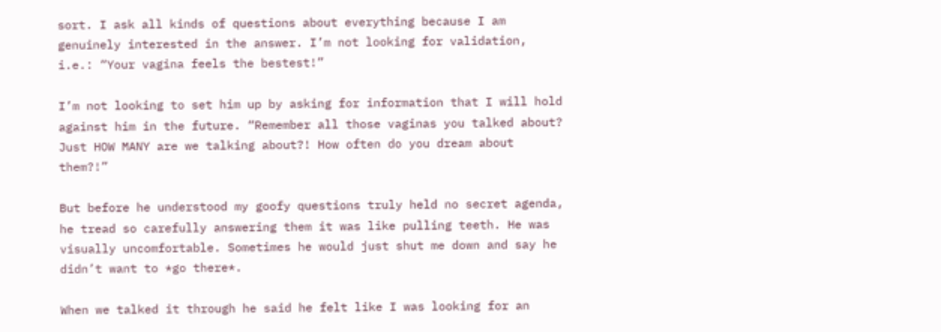sort. I ask all kinds of questions about everything because I am genuinely interested in the answer. I’m not looking for validation, i.e.: “Your vagina feels the bestest!”

I’m not looking to set him up by asking for information that I will hold against him in the future. “Remember all those vaginas you talked about? Just HOW MANY are we talking about?! How often do you dream about them?!”

But before he understood my goofy questions truly held no secret agenda, he tread so carefully answering them it was like pulling teeth. He was visually uncomfortable. Sometimes he would just shut me down and say he didn’t want to *go there*.

When we talked it through he said he felt like I was looking for an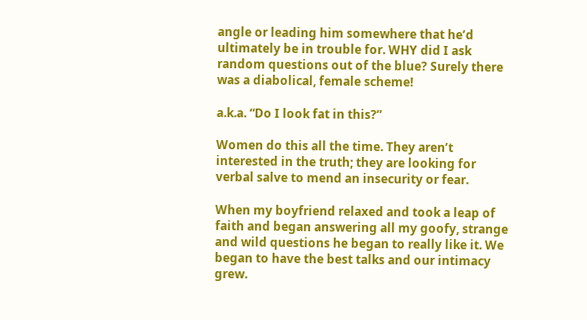angle or leading him somewhere that he’d ultimately be in trouble for. WHY did I ask random questions out of the blue? Surely there was a diabolical, female scheme!

a.k.a. “Do I look fat in this?”

Women do this all the time. They aren’t interested in the truth; they are looking for verbal salve to mend an insecurity or fear.

When my boyfriend relaxed and took a leap of faith and began answering all my goofy, strange and wild questions he began to really like it. We began to have the best talks and our intimacy grew.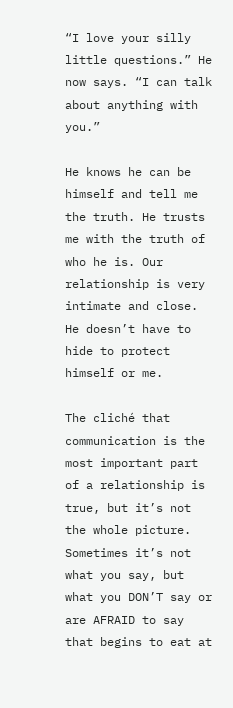“I love your silly little questions.” He now says. “I can talk about anything with you.”

He knows he can be himself and tell me the truth. He trusts me with the truth of who he is. Our relationship is very intimate and close. He doesn’t have to hide to protect himself or me.

The cliché that communication is the most important part of a relationship is true, but it’s not the whole picture. Sometimes it’s not what you say, but what you DON’T say or are AFRAID to say that begins to eat at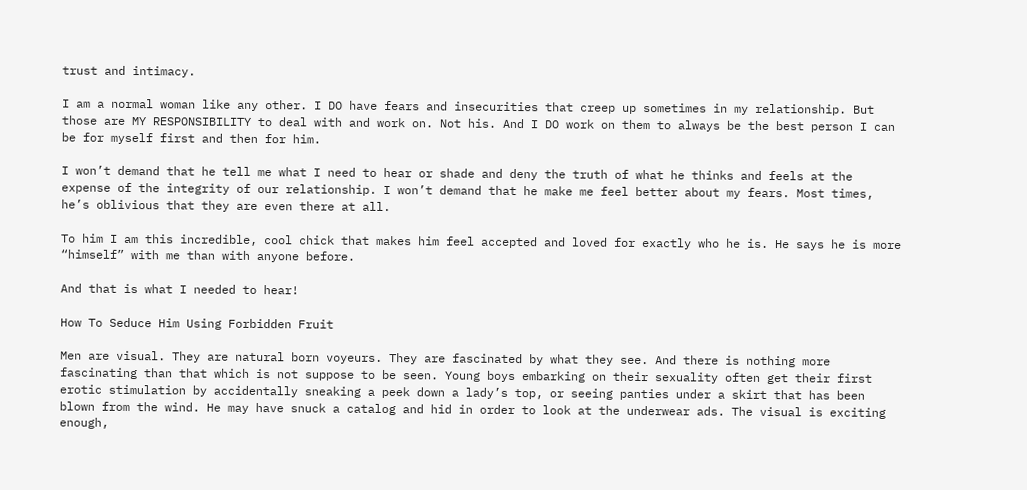trust and intimacy.

I am a normal woman like any other. I DO have fears and insecurities that creep up sometimes in my relationship. But those are MY RESPONSIBILITY to deal with and work on. Not his. And I DO work on them to always be the best person I can be for myself first and then for him.

I won’t demand that he tell me what I need to hear or shade and deny the truth of what he thinks and feels at the expense of the integrity of our relationship. I won’t demand that he make me feel better about my fears. Most times, he’s oblivious that they are even there at all.

To him I am this incredible, cool chick that makes him feel accepted and loved for exactly who he is. He says he is more “himself” with me than with anyone before.

And that is what I needed to hear!

How To Seduce Him Using Forbidden Fruit

Men are visual. They are natural born voyeurs. They are fascinated by what they see. And there is nothing more fascinating than that which is not suppose to be seen. Young boys embarking on their sexuality often get their first erotic stimulation by accidentally sneaking a peek down a lady’s top, or seeing panties under a skirt that has been blown from the wind. He may have snuck a catalog and hid in order to look at the underwear ads. The visual is exciting enough,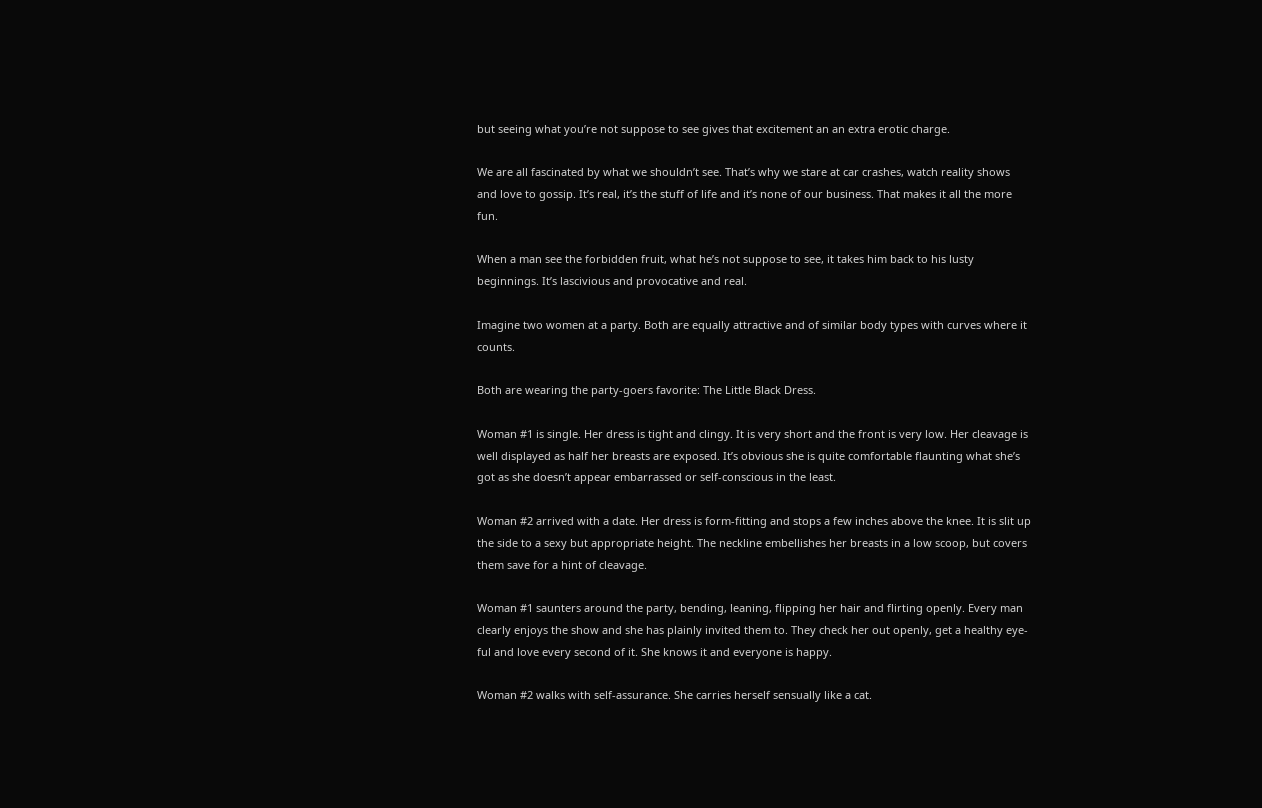but seeing what you’re not suppose to see gives that excitement an an extra erotic charge.

We are all fascinated by what we shouldn’t see. That’s why we stare at car crashes, watch reality shows and love to gossip. It’s real, it’s the stuff of life and it’s none of our business. That makes it all the more fun.

When a man see the forbidden fruit, what he’s not suppose to see, it takes him back to his lusty beginnings. It’s lascivious and provocative and real.

Imagine two women at a party. Both are equally attractive and of similar body types with curves where it counts.

Both are wearing the party-goers favorite: The Little Black Dress.

Woman #1 is single. Her dress is tight and clingy. It is very short and the front is very low. Her cleavage is well displayed as half her breasts are exposed. It’s obvious she is quite comfortable flaunting what she’s got as she doesn’t appear embarrassed or self-conscious in the least.

Woman #2 arrived with a date. Her dress is form-fitting and stops a few inches above the knee. It is slit up the side to a sexy but appropriate height. The neckline embellishes her breasts in a low scoop, but covers them save for a hint of cleavage.

Woman #1 saunters around the party, bending, leaning, flipping her hair and flirting openly. Every man clearly enjoys the show and she has plainly invited them to. They check her out openly, get a healthy eye-ful and love every second of it. She knows it and everyone is happy.

Woman #2 walks with self-assurance. She carries herself sensually like a cat.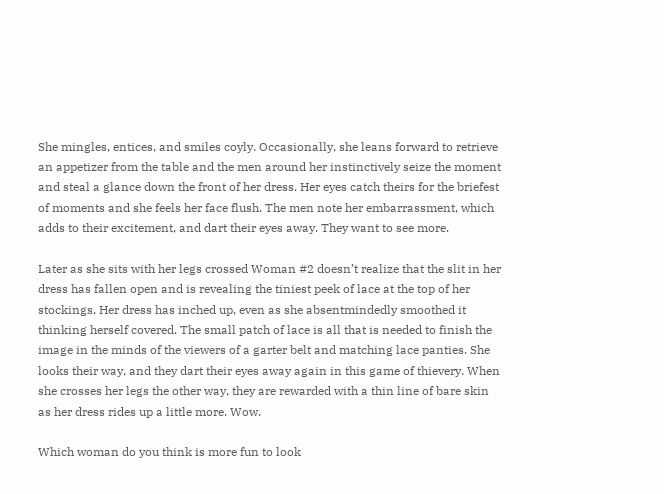She mingles, entices, and smiles coyly. Occasionally, she leans forward to retrieve an appetizer from the table and the men around her instinctively seize the moment and steal a glance down the front of her dress. Her eyes catch theirs for the briefest of moments and she feels her face flush. The men note her embarrassment, which adds to their excitement, and dart their eyes away. They want to see more.

Later as she sits with her legs crossed Woman #2 doesn’t realize that the slit in her dress has fallen open and is revealing the tiniest peek of lace at the top of her stockings. Her dress has inched up, even as she absentmindedly smoothed it thinking herself covered. The small patch of lace is all that is needed to finish the image in the minds of the viewers of a garter belt and matching lace panties. She looks their way, and they dart their eyes away again in this game of thievery. When she crosses her legs the other way, they are rewarded with a thin line of bare skin as her dress rides up a little more. Wow.

Which woman do you think is more fun to look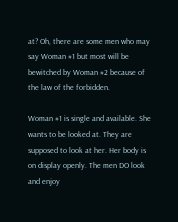at? Oh, there are some men who may say Woman #1 but most will be bewitched by Woman #2 because of the law of the forbidden.

Woman #1 is single and available. She wants to be looked at. They are supposed to look at her. Her body is on display openly. The men DO look and enjoy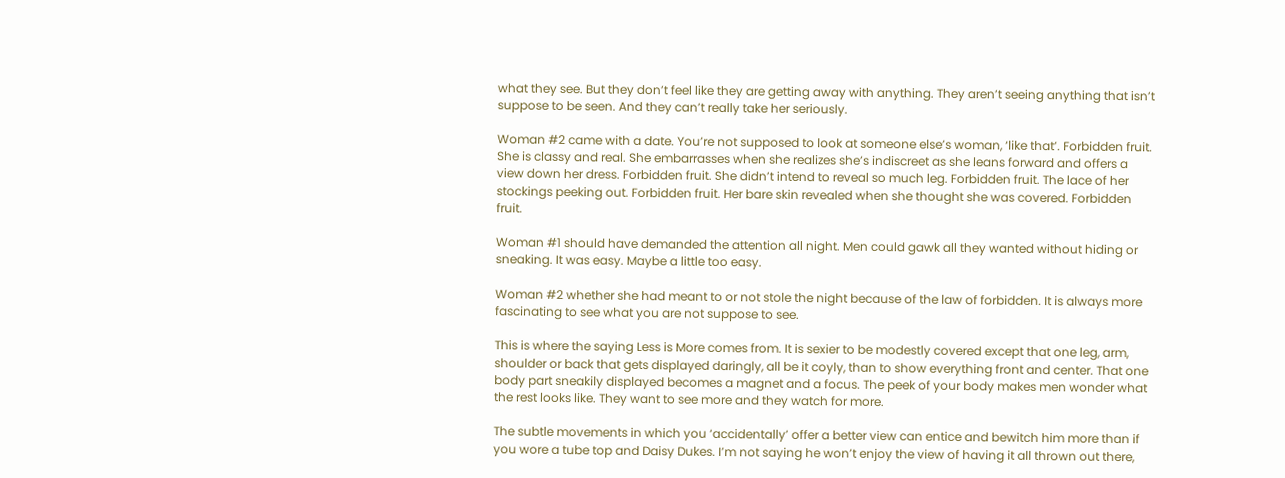what they see. But they don’t feel like they are getting away with anything. They aren’t seeing anything that isn’t suppose to be seen. And they can’t really take her seriously.

Woman #2 came with a date. You’re not supposed to look at someone else’s woman, ‘like that’. Forbidden fruit. She is classy and real. She embarrasses when she realizes she’s indiscreet as she leans forward and offers a view down her dress. Forbidden fruit. She didn’t intend to reveal so much leg. Forbidden fruit. The lace of her stockings peeking out. Forbidden fruit. Her bare skin revealed when she thought she was covered. Forbidden fruit.

Woman #1 should have demanded the attention all night. Men could gawk all they wanted without hiding or sneaking. It was easy. Maybe a little too easy.

Woman #2 whether she had meant to or not stole the night because of the law of forbidden. It is always more fascinating to see what you are not suppose to see.

This is where the saying Less is More comes from. It is sexier to be modestly covered except that one leg, arm, shoulder or back that gets displayed daringly, all be it coyly, than to show everything front and center. That one body part sneakily displayed becomes a magnet and a focus. The peek of your body makes men wonder what the rest looks like. They want to see more and they watch for more.

The subtle movements in which you ‘accidentally’ offer a better view can entice and bewitch him more than if you wore a tube top and Daisy Dukes. I’m not saying he won’t enjoy the view of having it all thrown out there,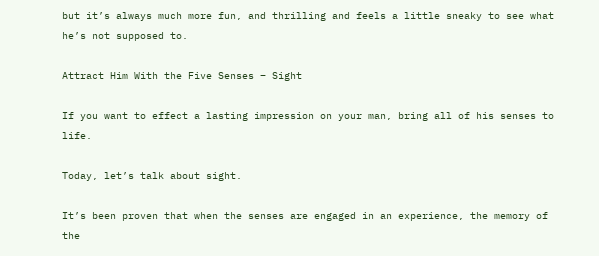but it’s always much more fun, and thrilling and feels a little sneaky to see what he’s not supposed to.

Attract Him With the Five Senses – Sight

If you want to effect a lasting impression on your man, bring all of his senses to life.

Today, let’s talk about sight.

It’s been proven that when the senses are engaged in an experience, the memory of the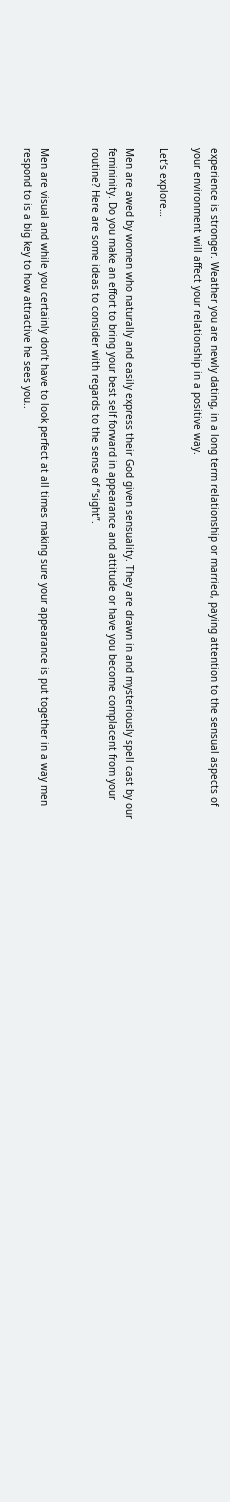experience is stronger. Weather you are newly dating, in a long term relationship or married, paying attention to the sensual aspects of your environment will affect your relationship in a positive way.

Let’s explore…

Men are awed by women who naturally and easily express their God given sensuality. They are drawn in and mysteriously spell cast by our femininity. Do you make an effort to bring your best self forward in appearance and attitude or have you become complacent from your routine? Here are some ideas to consider with regards to the sense of “sight”.


Men are visual and while you certainly don’t have to look perfect at all times making sure your appearance is put together in a way men respond to is a big key to how attractive he sees you..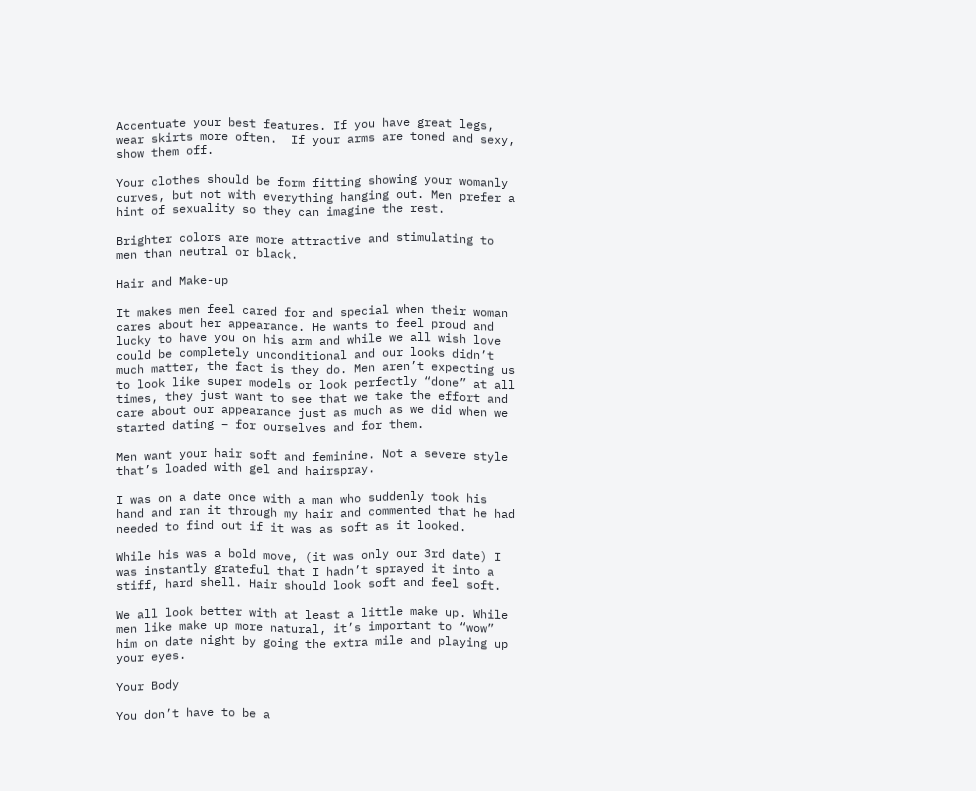Accentuate your best features. If you have great legs, wear skirts more often.  If your arms are toned and sexy, show them off.

Your clothes should be form fitting showing your womanly curves, but not with everything hanging out. Men prefer a hint of sexuality so they can imagine the rest.

Brighter colors are more attractive and stimulating to men than neutral or black.

Hair and Make-up

It makes men feel cared for and special when their woman cares about her appearance. He wants to feel proud and lucky to have you on his arm and while we all wish love could be completely unconditional and our looks didn’t much matter, the fact is they do. Men aren’t expecting us to look like super models or look perfectly “done” at all times, they just want to see that we take the effort and care about our appearance just as much as we did when we started dating – for ourselves and for them.

Men want your hair soft and feminine. Not a severe style that’s loaded with gel and hairspray.

I was on a date once with a man who suddenly took his hand and ran it through my hair and commented that he had needed to find out if it was as soft as it looked.

While his was a bold move, (it was only our 3rd date) I was instantly grateful that I hadn’t sprayed it into a stiff, hard shell. Hair should look soft and feel soft.

We all look better with at least a little make up. While men like make up more natural, it’s important to “wow” him on date night by going the extra mile and playing up your eyes.

Your Body

You don’t have to be a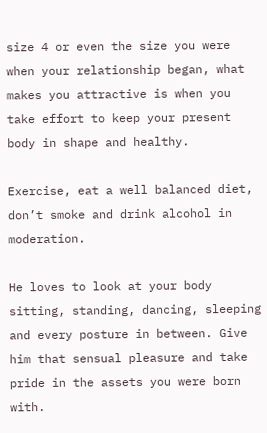size 4 or even the size you were when your relationship began, what makes you attractive is when you take effort to keep your present body in shape and healthy.

Exercise, eat a well balanced diet, don’t smoke and drink alcohol in moderation.

He loves to look at your body sitting, standing, dancing, sleeping and every posture in between. Give him that sensual pleasure and take pride in the assets you were born with.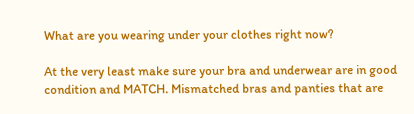What are you wearing under your clothes right now?

At the very least make sure your bra and underwear are in good condition and MATCH. Mismatched bras and panties that are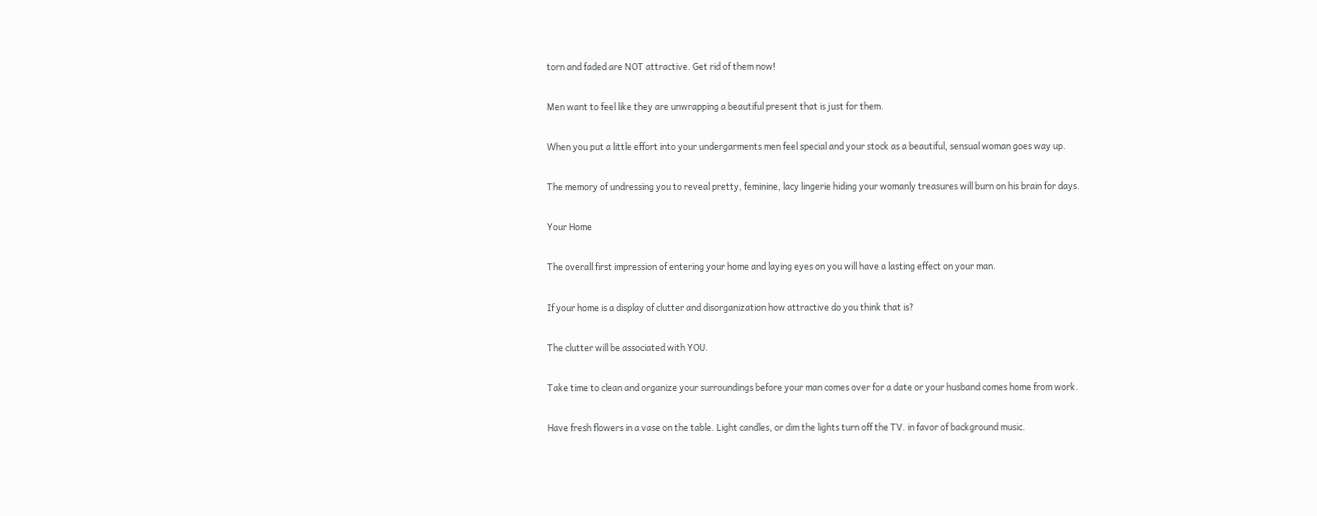torn and faded are NOT attractive. Get rid of them now!

Men want to feel like they are unwrapping a beautiful present that is just for them.

When you put a little effort into your undergarments men feel special and your stock as a beautiful, sensual woman goes way up.

The memory of undressing you to reveal pretty, feminine, lacy lingerie hiding your womanly treasures will burn on his brain for days.

Your Home

The overall first impression of entering your home and laying eyes on you will have a lasting effect on your man.

If your home is a display of clutter and disorganization how attractive do you think that is?

The clutter will be associated with YOU.

Take time to clean and organize your surroundings before your man comes over for a date or your husband comes home from work.

Have fresh flowers in a vase on the table. Light candles, or dim the lights turn off the TV. in favor of background music.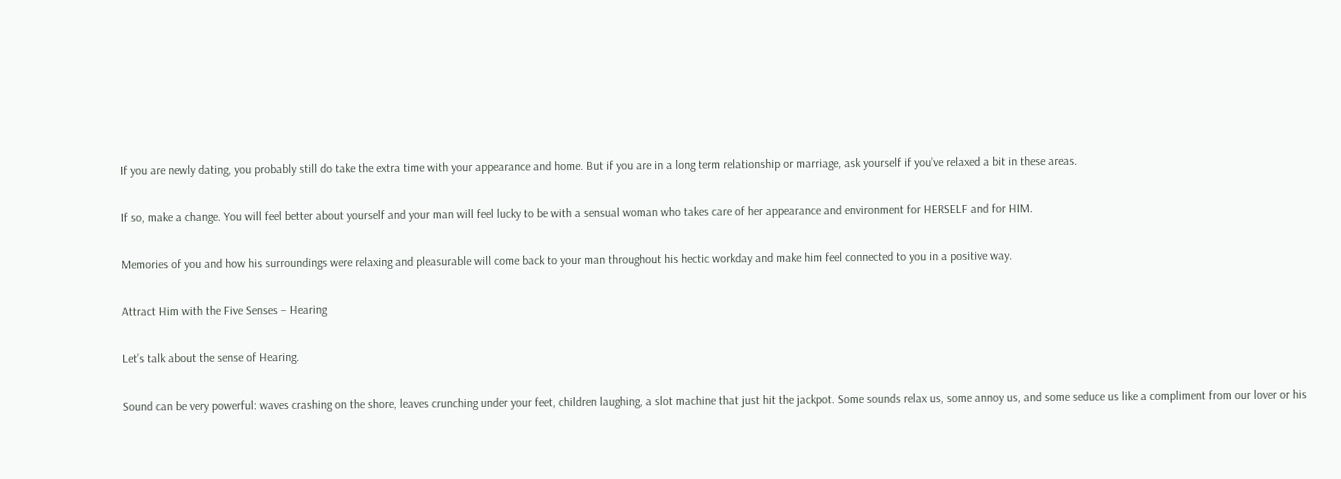If you are newly dating, you probably still do take the extra time with your appearance and home. But if you are in a long term relationship or marriage, ask yourself if you’ve relaxed a bit in these areas.

If so, make a change. You will feel better about yourself and your man will feel lucky to be with a sensual woman who takes care of her appearance and environment for HERSELF and for HIM.

Memories of you and how his surroundings were relaxing and pleasurable will come back to your man throughout his hectic workday and make him feel connected to you in a positive way.

Attract Him with the Five Senses – Hearing

Let’s talk about the sense of Hearing.

Sound can be very powerful: waves crashing on the shore, leaves crunching under your feet, children laughing, a slot machine that just hit the jackpot. Some sounds relax us, some annoy us, and some seduce us like a compliment from our lover or his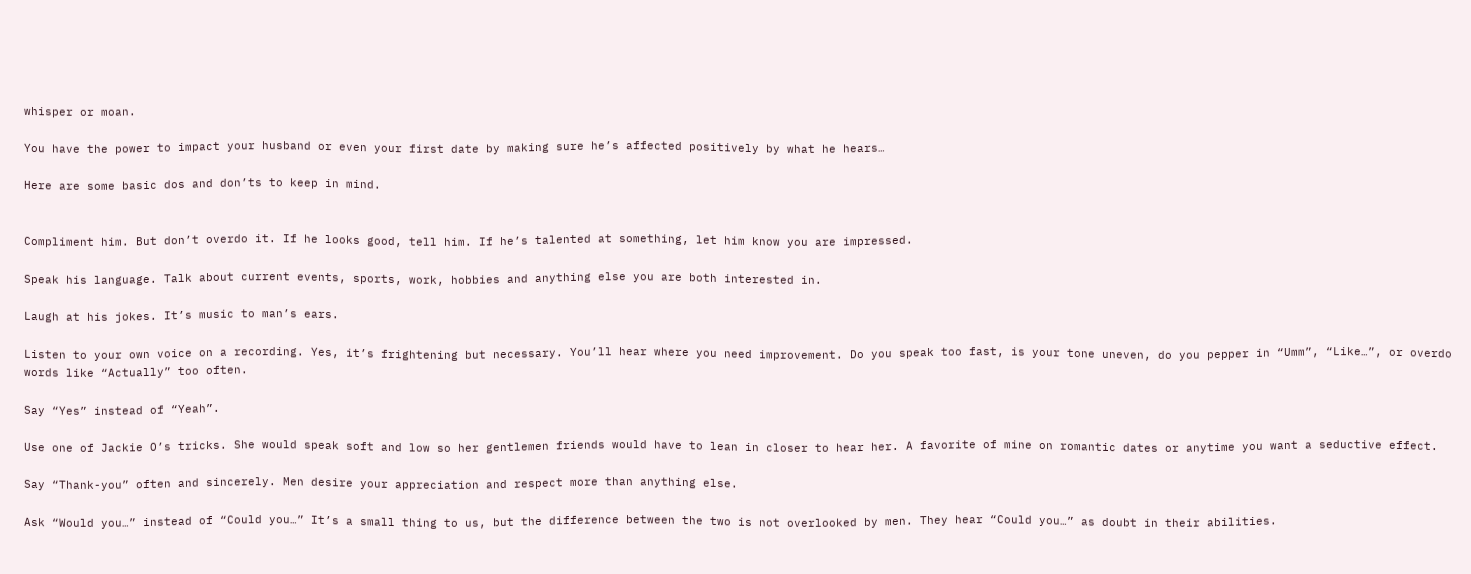whisper or moan.

You have the power to impact your husband or even your first date by making sure he’s affected positively by what he hears…

Here are some basic dos and don’ts to keep in mind.


Compliment him. But don’t overdo it. If he looks good, tell him. If he’s talented at something, let him know you are impressed.

Speak his language. Talk about current events, sports, work, hobbies and anything else you are both interested in.

Laugh at his jokes. It’s music to man’s ears.

Listen to your own voice on a recording. Yes, it’s frightening but necessary. You’ll hear where you need improvement. Do you speak too fast, is your tone uneven, do you pepper in “Umm”, “Like…”, or overdo words like “Actually” too often.

Say “Yes” instead of “Yeah”.

Use one of Jackie O’s tricks. She would speak soft and low so her gentlemen friends would have to lean in closer to hear her. A favorite of mine on romantic dates or anytime you want a seductive effect.

Say “Thank-you” often and sincerely. Men desire your appreciation and respect more than anything else.

Ask “Would you…” instead of “Could you…” It’s a small thing to us, but the difference between the two is not overlooked by men. They hear “Could you…” as doubt in their abilities.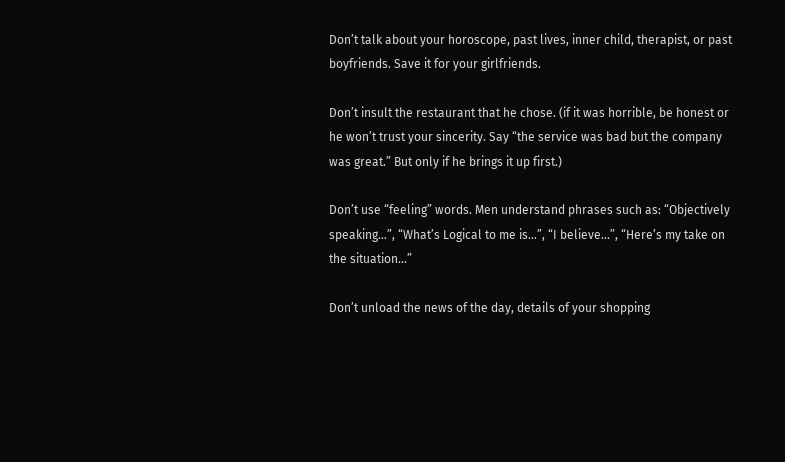Don’t talk about your horoscope, past lives, inner child, therapist, or past boyfriends. Save it for your girlfriends.

Don’t insult the restaurant that he chose. (if it was horrible, be honest or he won’t trust your sincerity. Say “the service was bad but the company was great.” But only if he brings it up first.)

Don’t use “feeling” words. Men understand phrases such as: “Objectively speaking…”, “What’s Logical to me is…”, “I believe…”, “Here’s my take on the situation…”

Don’t unload the news of the day, details of your shopping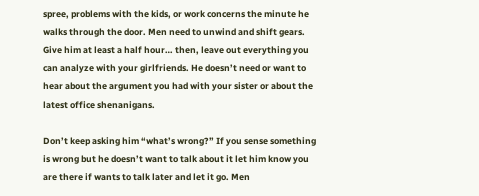spree, problems with the kids, or work concerns the minute he walks through the door. Men need to unwind and shift gears. Give him at least a half hour… then, leave out everything you can analyze with your girlfriends. He doesn’t need or want to hear about the argument you had with your sister or about the latest office shenanigans.

Don’t keep asking him “what’s wrong?” If you sense something is wrong but he doesn’t want to talk about it let him know you are there if wants to talk later and let it go. Men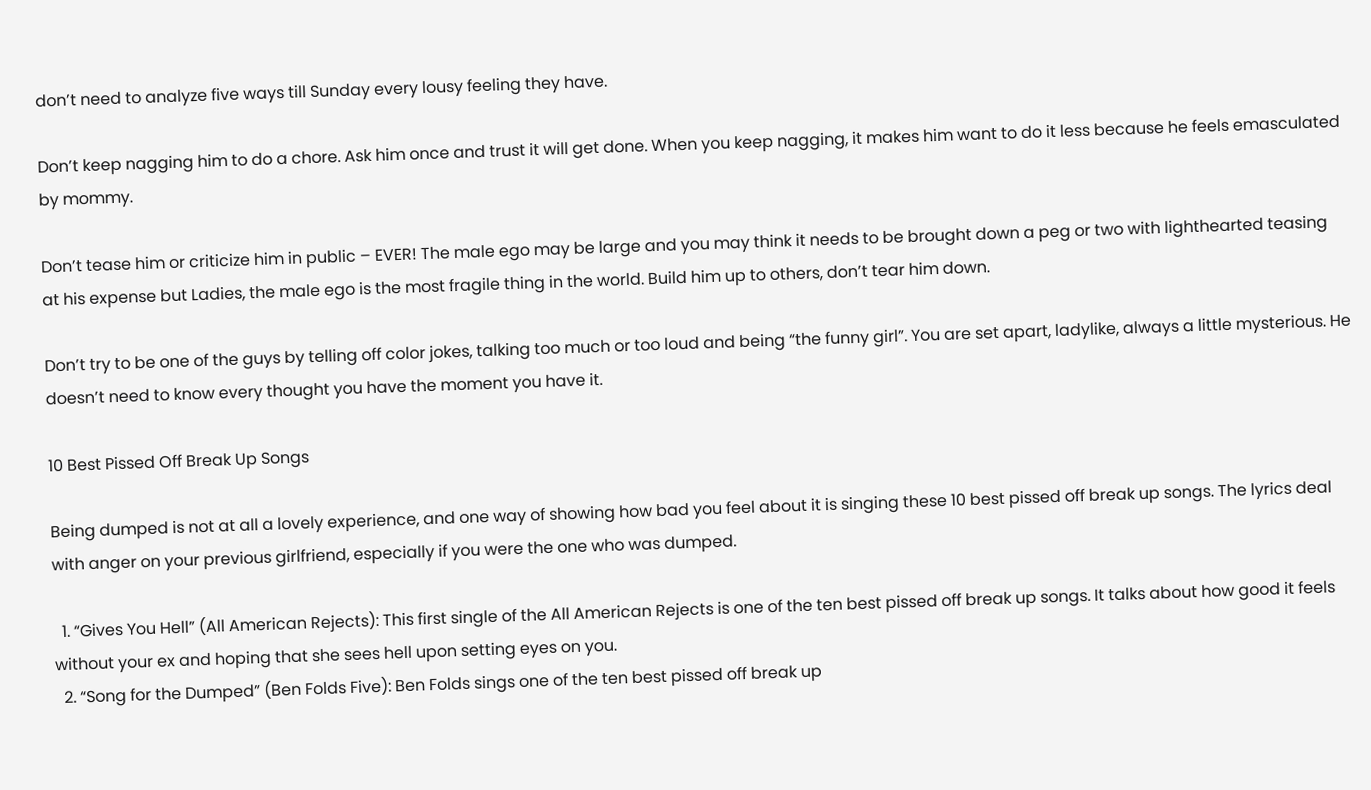don’t need to analyze five ways till Sunday every lousy feeling they have.

Don’t keep nagging him to do a chore. Ask him once and trust it will get done. When you keep nagging, it makes him want to do it less because he feels emasculated by mommy.

Don’t tease him or criticize him in public – EVER! The male ego may be large and you may think it needs to be brought down a peg or two with lighthearted teasing at his expense but Ladies, the male ego is the most fragile thing in the world. Build him up to others, don’t tear him down.

Don’t try to be one of the guys by telling off color jokes, talking too much or too loud and being “the funny girl”. You are set apart, ladylike, always a little mysterious. He doesn’t need to know every thought you have the moment you have it.

10 Best Pissed Off Break Up Songs

Being dumped is not at all a lovely experience, and one way of showing how bad you feel about it is singing these 10 best pissed off break up songs. The lyrics deal with anger on your previous girlfriend, especially if you were the one who was dumped.

  1. “Gives You Hell” (All American Rejects): This first single of the All American Rejects is one of the ten best pissed off break up songs. It talks about how good it feels without your ex and hoping that she sees hell upon setting eyes on you.
  2. “Song for the Dumped” (Ben Folds Five): Ben Folds sings one of the ten best pissed off break up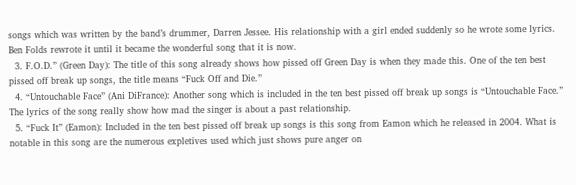songs which was written by the band’s drummer, Darren Jessee. His relationship with a girl ended suddenly so he wrote some lyrics. Ben Folds rewrote it until it became the wonderful song that it is now.
  3. F.O.D.” (Green Day): The title of this song already shows how pissed off Green Day is when they made this. One of the ten best pissed off break up songs, the title means “Fuck Off and Die.”
  4. “Untouchable Face” (Ani DiFrance): Another song which is included in the ten best pissed off break up songs is “Untouchable Face.” The lyrics of the song really show how mad the singer is about a past relationship.
  5. “Fuck It” (Eamon): Included in the ten best pissed off break up songs is this song from Eamon which he released in 2004. What is notable in this song are the numerous expletives used which just shows pure anger on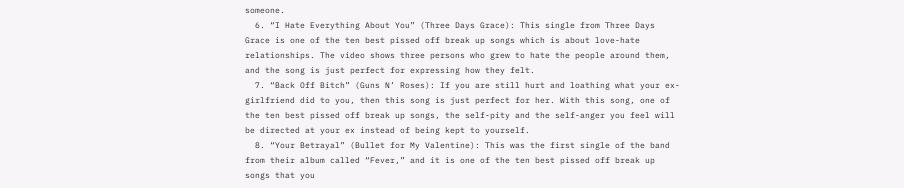someone.
  6. “I Hate Everything About You” (Three Days Grace): This single from Three Days Grace is one of the ten best pissed off break up songs which is about love-hate relationships. The video shows three persons who grew to hate the people around them, and the song is just perfect for expressing how they felt.
  7. “Back Off Bitch” (Guns N’ Roses): If you are still hurt and loathing what your ex-girlfriend did to you, then this song is just perfect for her. With this song, one of the ten best pissed off break up songs, the self-pity and the self-anger you feel will be directed at your ex instead of being kept to yourself.
  8. “Your Betrayal” (Bullet for My Valentine): This was the first single of the band from their album called “Fever,” and it is one of the ten best pissed off break up songs that you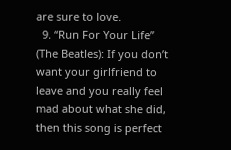are sure to love.
  9. “Run For Your Life” (The Beatles): If you don’t want your girlfriend to leave and you really feel mad about what she did, then this song is perfect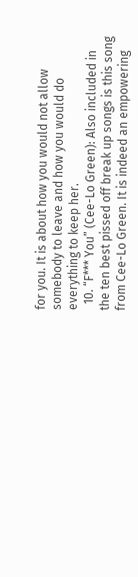for you. It is about how you would not allow somebody to leave and how you would do everything to keep her.
  10. “F*** You” (Cee-Lo Green): Also included in the ten best pissed off break up songs is this song from Cee-Lo Green. It is indeed an empowering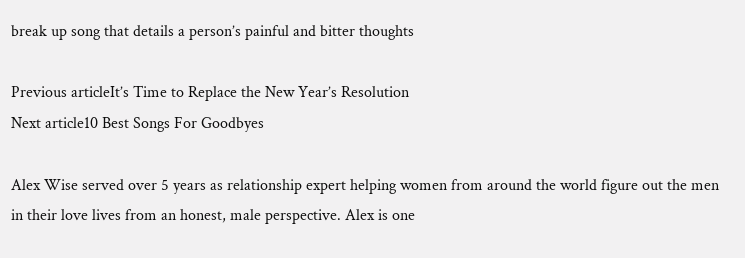break up song that details a person’s painful and bitter thoughts

Previous articleIt’s Time to Replace the New Year’s Resolution
Next article10 Best Songs For Goodbyes

Alex Wise served over 5 years as relationship expert helping women from around the world figure out the men in their love lives from an honest, male perspective. Alex is one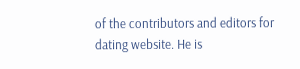of the contributors and editors for dating website. He is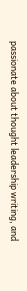passionate about thought leadership writing, and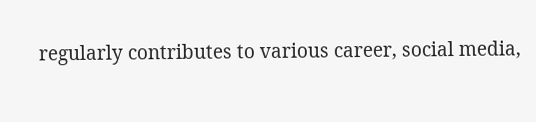regularly contributes to various career, social media,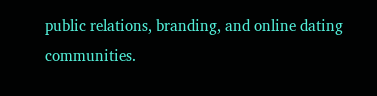public relations, branding, and online dating communities.